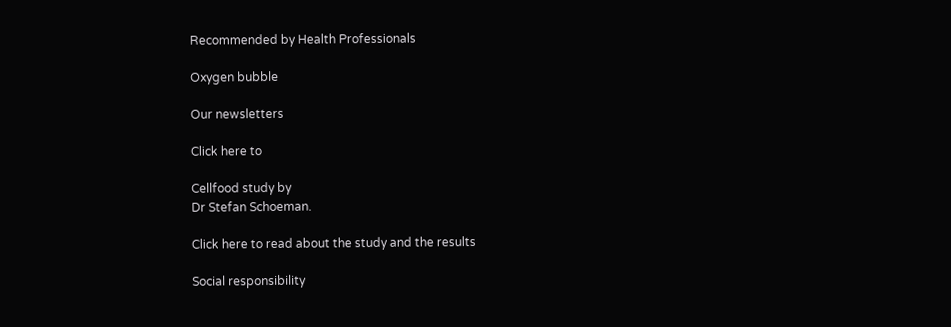Recommended by Health Professionals

Oxygen bubble

Our newsletters

Click here to

Cellfood study by
Dr Stefan Schoeman.

Click here to read about the study and the results

Social responsibility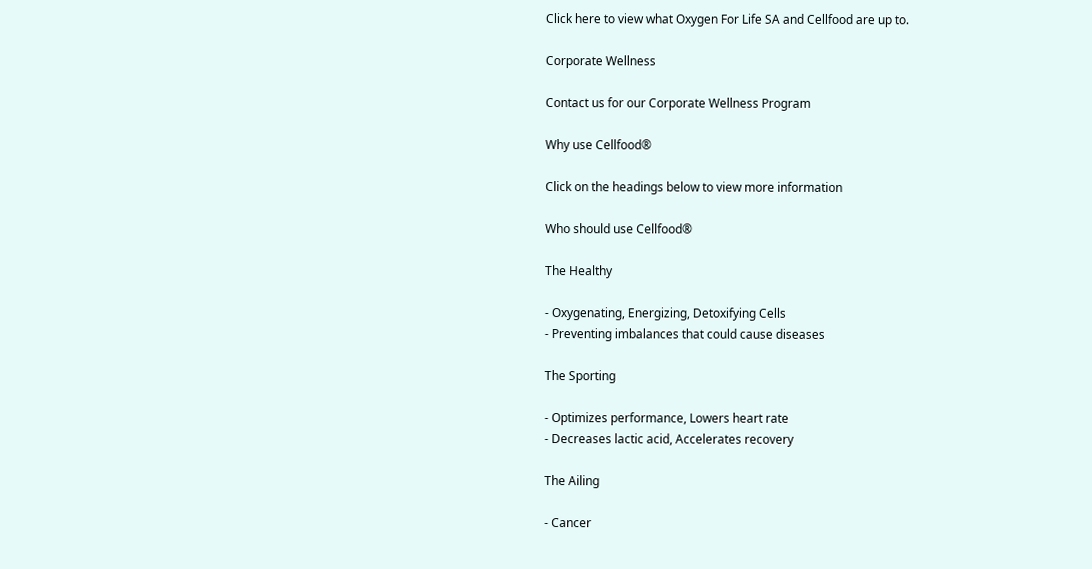Click here to view what Oxygen For Life SA and Cellfood are up to.

Corporate Wellness

Contact us for our Corporate Wellness Program

Why use Cellfood®

Click on the headings below to view more information

Who should use Cellfood®

The Healthy

- Oxygenating, Energizing, Detoxifying Cells
- Preventing imbalances that could cause diseases

The Sporting

- Optimizes performance, Lowers heart rate
- Decreases lactic acid, Accelerates recovery

The Ailing

- Cancer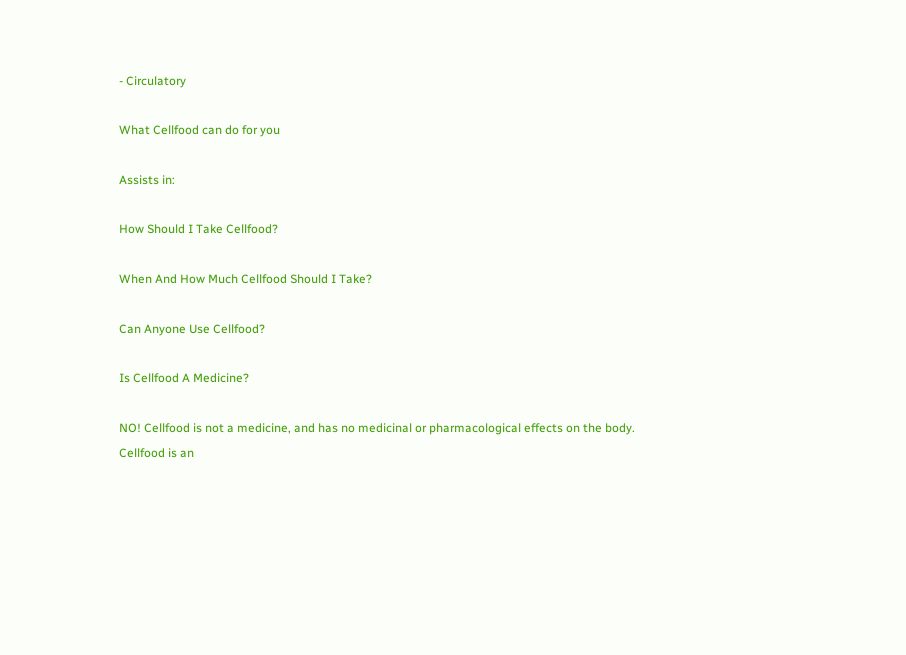- Circulatory

What Cellfood can do for you

Assists in:

How Should I Take Cellfood?

When And How Much Cellfood Should I Take?

Can Anyone Use Cellfood?

Is Cellfood A Medicine?

NO! Cellfood is not a medicine, and has no medicinal or pharmacological effects on the body. Cellfood is an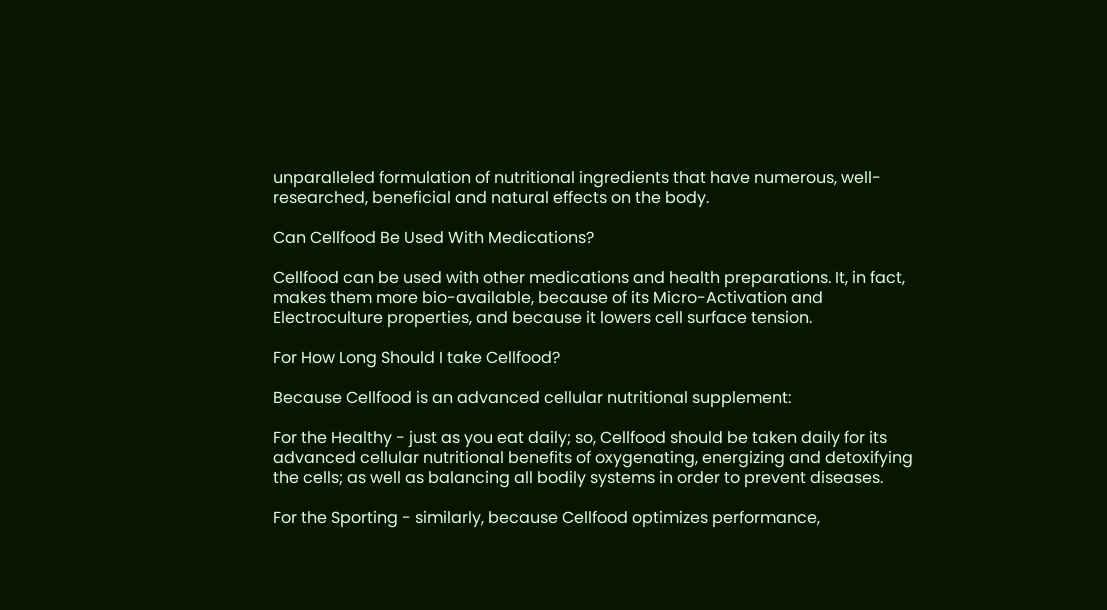unparalleled formulation of nutritional ingredients that have numerous, well-researched, beneficial and natural effects on the body.

Can Cellfood Be Used With Medications?

Cellfood can be used with other medications and health preparations. It, in fact, makes them more bio-available, because of its Micro-Activation and Electroculture properties, and because it lowers cell surface tension.

For How Long Should I take Cellfood?

Because Cellfood is an advanced cellular nutritional supplement:

For the Healthy - just as you eat daily; so, Cellfood should be taken daily for its advanced cellular nutritional benefits of oxygenating, energizing and detoxifying the cells; as well as balancing all bodily systems in order to prevent diseases.

For the Sporting - similarly, because Cellfood optimizes performance,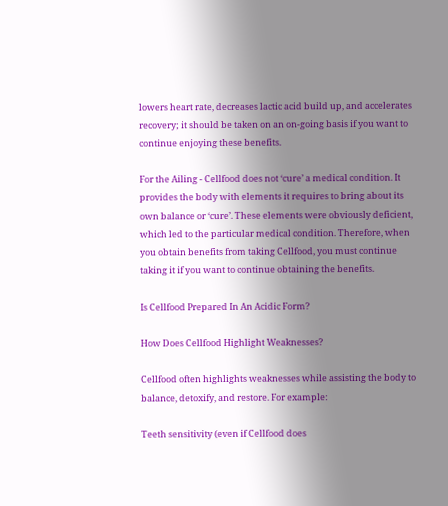lowers heart rate, decreases lactic acid build up, and accelerates recovery; it should be taken on an on-going basis if you want to continue enjoying these benefits.

For the Ailing - Cellfood does not ‘cure’ a medical condition. It provides the body with elements it requires to bring about its own balance or ‘cure’. These elements were obviously deficient, which led to the particular medical condition. Therefore, when you obtain benefits from taking Cellfood, you must continue taking it if you want to continue obtaining the benefits.

Is Cellfood Prepared In An Acidic Form?

How Does Cellfood Highlight Weaknesses?

Cellfood often highlights weaknesses while assisting the body to balance, detoxify, and restore. For example:

Teeth sensitivity (even if Cellfood does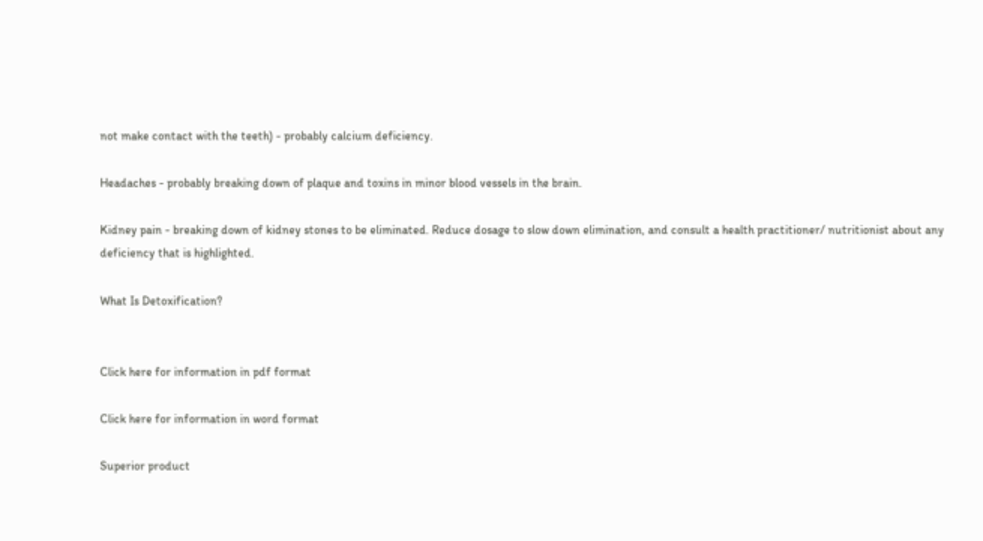not make contact with the teeth) - probably calcium deficiency.

Headaches - probably breaking down of plaque and toxins in minor blood vessels in the brain.

Kidney pain - breaking down of kidney stones to be eliminated. Reduce dosage to slow down elimination, and consult a health practitioner/ nutritionist about any deficiency that is highlighted.

What Is Detoxification?


Click here for information in pdf format

Click here for information in word format

Superior product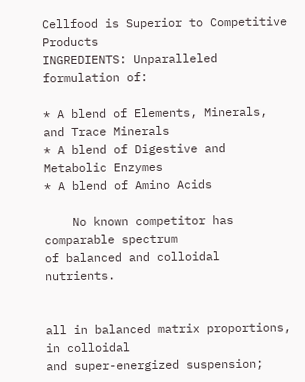Cellfood is Superior to Competitive Products
INGREDIENTS: Unparalleled formulation of:

* A blend of Elements, Minerals, and Trace Minerals
* A blend of Digestive and Metabolic Enzymes
* A blend of Amino Acids

    No known competitor has comparable spectrum
of balanced and colloidal nutrients.


all in balanced matrix proportions, in colloidal
and super-energized suspension;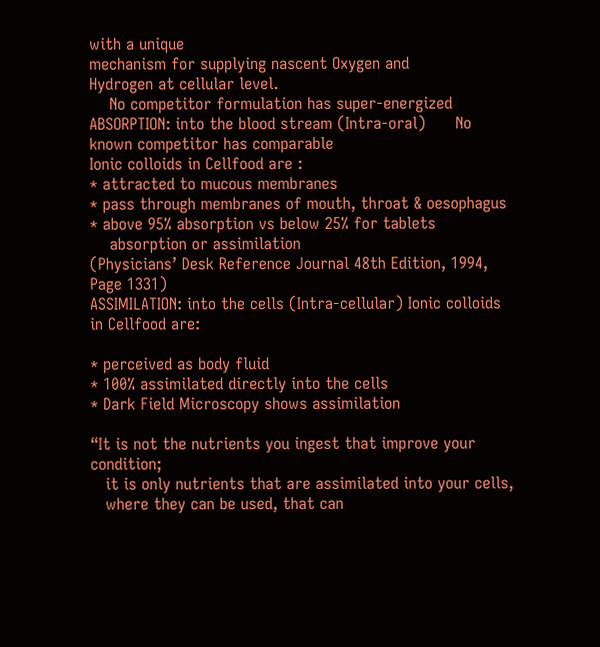with a unique
mechanism for supplying nascent Oxygen and
Hydrogen at cellular level.
    No competitor formulation has super-energized
ABSORPTION: into the blood stream (Intra-oral)      No known competitor has comparable
Ionic colloids in Cellfood are :
* attracted to mucous membranes
* pass through membranes of mouth, throat & oesophagus
* above 95% absorption vs below 25% for tablets
    absorption or assimilation
(Physicians’ Desk Reference Journal 48th Edition, 1994, Page 1331)
ASSIMILATION: into the cells (Intra-cellular) Ionic colloids in Cellfood are:

* perceived as body fluid
* 100% assimilated directly into the cells
* Dark Field Microscopy shows assimilation

“It is not the nutrients you ingest that improve your condition;
   it is only nutrients that are assimilated into your cells,
   where they can be used, that can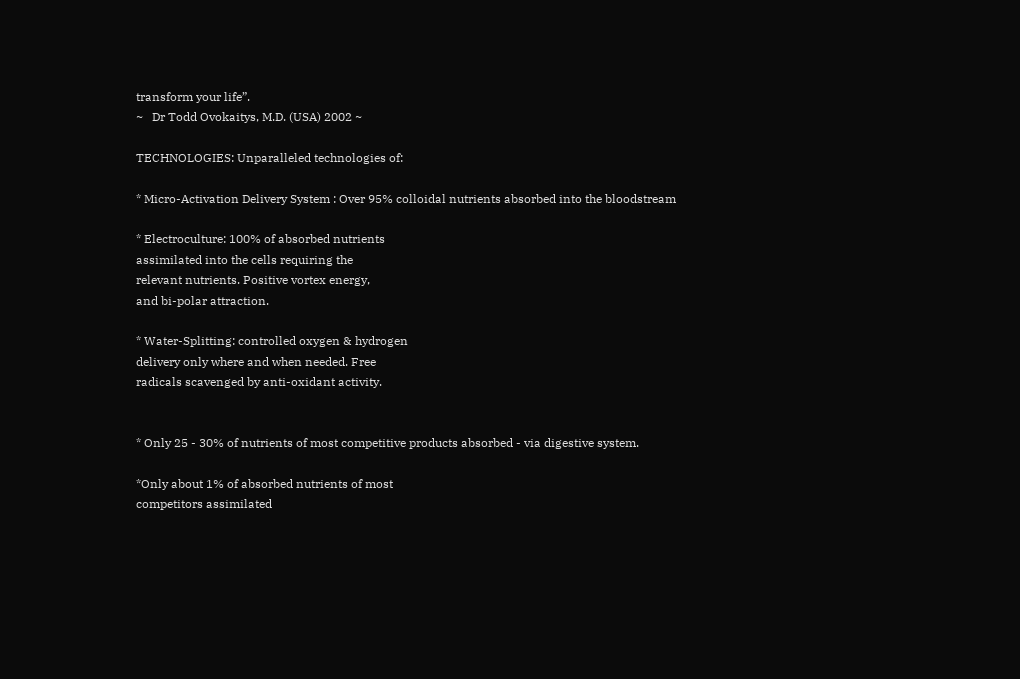transform your life”.
~   Dr Todd Ovokaitys, M.D. (USA) 2002 ~

TECHNOLOGIES: Unparalleled technologies of:

* Micro-Activation Delivery System : Over 95% colloidal nutrients absorbed into the bloodstream

* Electroculture: 100% of absorbed nutrients
assimilated into the cells requiring the
relevant nutrients. Positive vortex energy,
and bi-polar attraction.

* Water-Splitting: controlled oxygen & hydrogen
delivery only where and when needed. Free
radicals scavenged by anti-oxidant activity.


* Only 25 - 30% of nutrients of most competitive products absorbed - via digestive system.

*Only about 1% of absorbed nutrients of most
competitors assimilated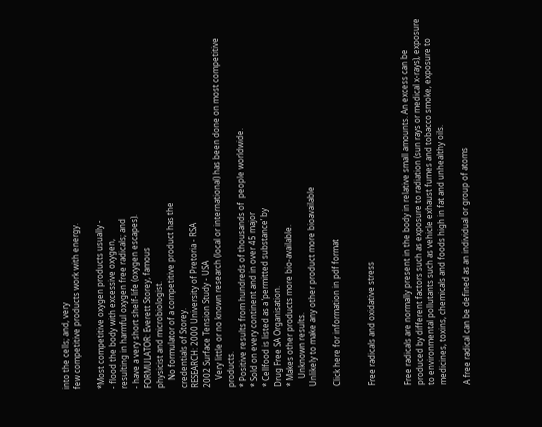into the cells; and, very
few competitive products work with energy.

*Most competitive oxygen products usually -
- flood the body with excessive oxygen,
resulting in harmful oxygen free radicals; and
- have a very short shelf-life (oxygen escapes).
FORMULATOR: Everett Storey, famous
physicist and microbiologist.
    No formulator of a competitive product has the
credentials of Storey.
RESEARCH: 2000 University of Pretoria - RSA
2002 Surface Tension Study - USA
    Very little or no known research (local or international) has been done on most competitive products.
* Positive results from hundreds of thousands of  people worldwide.
* Sold on every continent and in over 45 major
* Cellfood is listed as a ‘permitted substance’ by
Drug Free SA Organisation.
* Makes other products more bio-available.
    Unknown results.
Unlikely to make any other product more bioavailable

Click here for information in pdf format


Free radicals and oxidative stress


Free radicals are normally present in the body in relative small amounts. An excess can be produced by different factors such as exposure to radiation (sun rays or medical x-rays), exposure to environmental pollutants such as vehicle exhaust fumes and tobacco smoke, exposure to medicines, toxins, chemicals and foods high in fat and unhealthy oils.

A free radical can be defined as an individual or group of atoms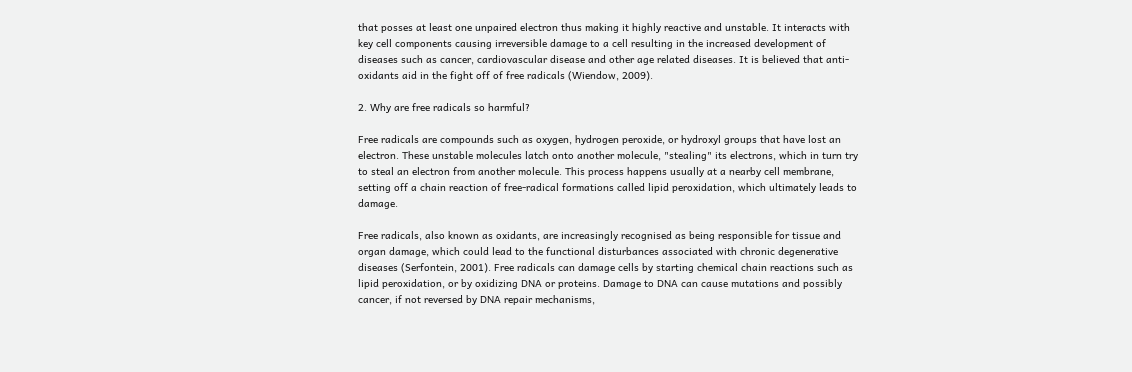that posses at least one unpaired electron thus making it highly reactive and unstable. It interacts with key cell components causing irreversible damage to a cell resulting in the increased development of diseases such as cancer, cardiovascular disease and other age related diseases. It is believed that anti-oxidants aid in the fight off of free radicals (Wiendow, 2009).

2. Why are free radicals so harmful?

Free radicals are compounds such as oxygen, hydrogen peroxide, or hydroxyl groups that have lost an electron. These unstable molecules latch onto another molecule, "stealing" its electrons, which in turn try to steal an electron from another molecule. This process happens usually at a nearby cell membrane, setting off a chain reaction of free-radical formations called lipid peroxidation, which ultimately leads to damage.

Free radicals, also known as oxidants, are increasingly recognised as being responsible for tissue and organ damage, which could lead to the functional disturbances associated with chronic degenerative diseases (Serfontein, 2001). Free radicals can damage cells by starting chemical chain reactions such as lipid peroxidation, or by oxidizing DNA or proteins. Damage to DNA can cause mutations and possibly cancer, if not reversed by DNA repair mechanisms,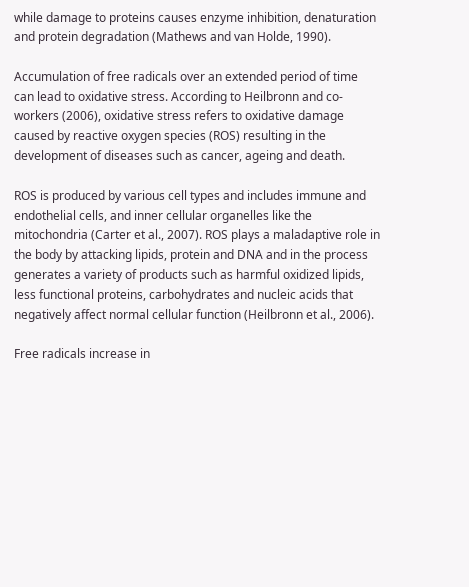while damage to proteins causes enzyme inhibition, denaturation and protein degradation (Mathews and van Holde, 1990).

Accumulation of free radicals over an extended period of time can lead to oxidative stress. According to Heilbronn and co-workers (2006), oxidative stress refers to oxidative damage caused by reactive oxygen species (ROS) resulting in the development of diseases such as cancer, ageing and death.

ROS is produced by various cell types and includes immune and endothelial cells, and inner cellular organelles like the mitochondria (Carter et al., 2007). ROS plays a maladaptive role in the body by attacking lipids, protein and DNA and in the process generates a variety of products such as harmful oxidized lipids, less functional proteins, carbohydrates and nucleic acids that negatively affect normal cellular function (Heilbronn et al., 2006).

Free radicals increase in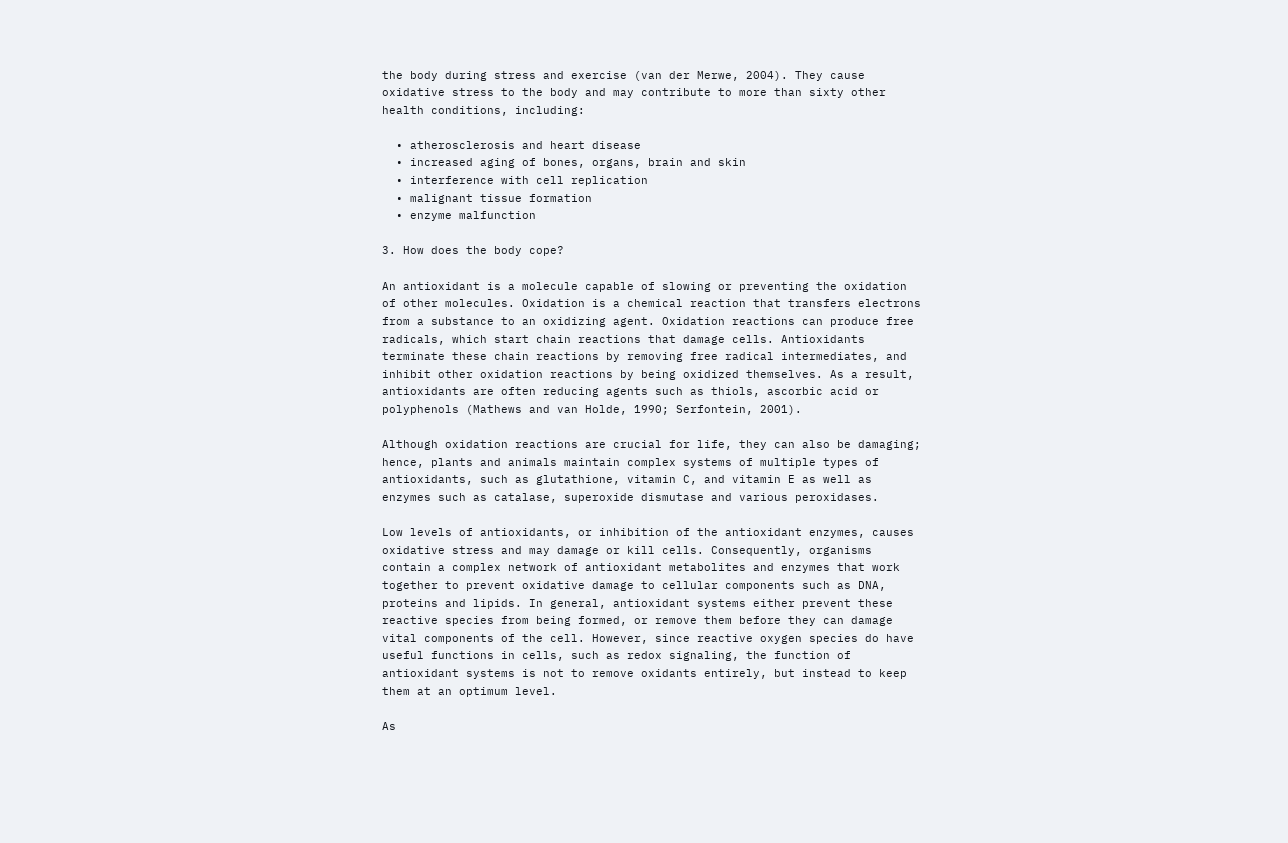the body during stress and exercise (van der Merwe, 2004). They cause oxidative stress to the body and may contribute to more than sixty other health conditions, including:

  • atherosclerosis and heart disease
  • increased aging of bones, organs, brain and skin
  • interference with cell replication
  • malignant tissue formation
  • enzyme malfunction

3. How does the body cope?

An antioxidant is a molecule capable of slowing or preventing the oxidation of other molecules. Oxidation is a chemical reaction that transfers electrons from a substance to an oxidizing agent. Oxidation reactions can produce free radicals, which start chain reactions that damage cells. Antioxidants terminate these chain reactions by removing free radical intermediates, and inhibit other oxidation reactions by being oxidized themselves. As a result, antioxidants are often reducing agents such as thiols, ascorbic acid or polyphenols (Mathews and van Holde, 1990; Serfontein, 2001).

Although oxidation reactions are crucial for life, they can also be damaging; hence, plants and animals maintain complex systems of multiple types of antioxidants, such as glutathione, vitamin C, and vitamin E as well as enzymes such as catalase, superoxide dismutase and various peroxidases.

Low levels of antioxidants, or inhibition of the antioxidant enzymes, causes oxidative stress and may damage or kill cells. Consequently, organisms contain a complex network of antioxidant metabolites and enzymes that work together to prevent oxidative damage to cellular components such as DNA, proteins and lipids. In general, antioxidant systems either prevent these reactive species from being formed, or remove them before they can damage vital components of the cell. However, since reactive oxygen species do have useful functions in cells, such as redox signaling, the function of antioxidant systems is not to remove oxidants entirely, but instead to keep them at an optimum level.

As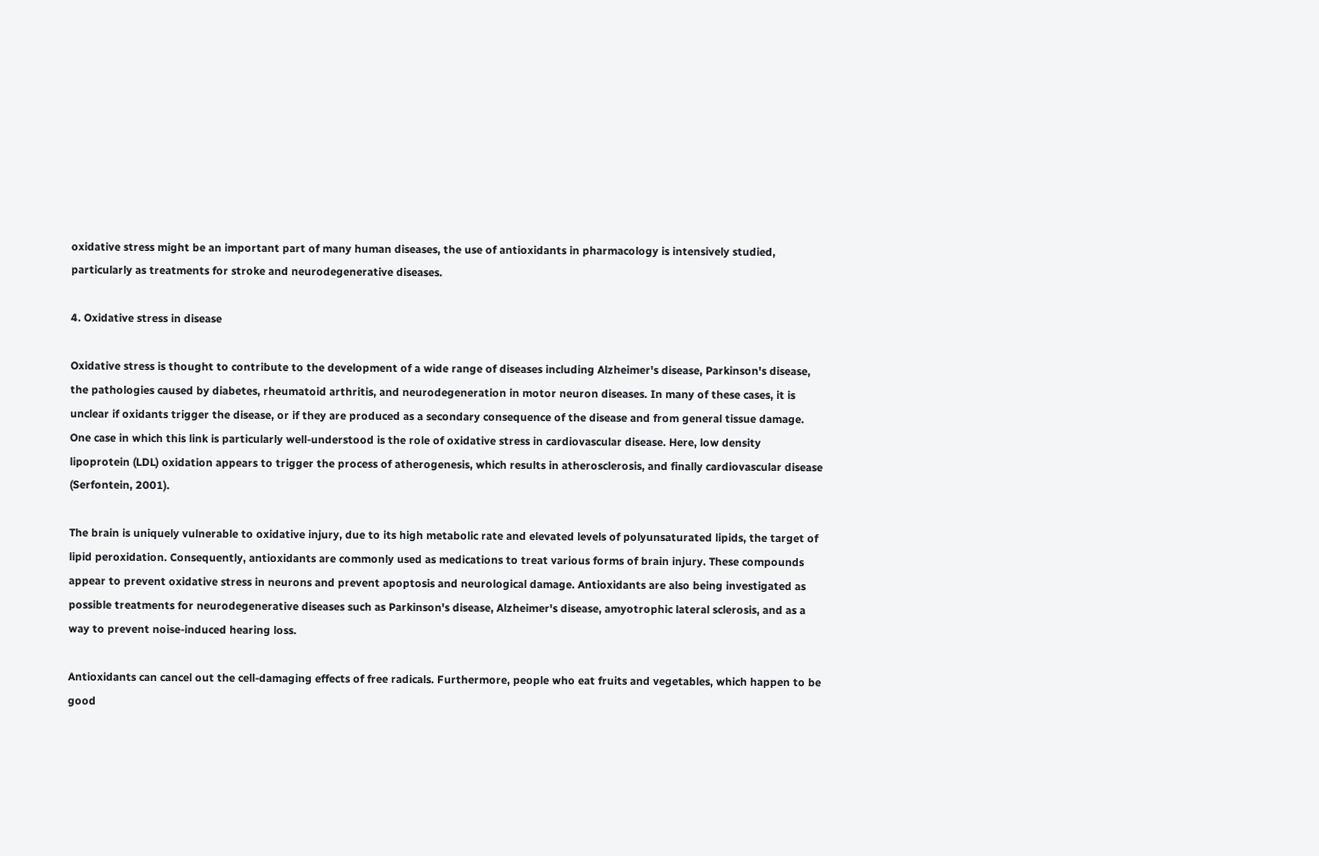oxidative stress might be an important part of many human diseases, the use of antioxidants in pharmacology is intensively studied, particularly as treatments for stroke and neurodegenerative diseases.

4. Oxidative stress in disease

Oxidative stress is thought to contribute to the development of a wide range of diseases including Alzheimer's disease, Parkinson's disease, the pathologies caused by diabetes, rheumatoid arthritis, and neurodegeneration in motor neuron diseases. In many of these cases, it is unclear if oxidants trigger the disease, or if they are produced as a secondary consequence of the disease and from general tissue damage. One case in which this link is particularly well-understood is the role of oxidative stress in cardiovascular disease. Here, low density lipoprotein (LDL) oxidation appears to trigger the process of atherogenesis, which results in atherosclerosis, and finally cardiovascular disease (Serfontein, 2001).

The brain is uniquely vulnerable to oxidative injury, due to its high metabolic rate and elevated levels of polyunsaturated lipids, the target of lipid peroxidation. Consequently, antioxidants are commonly used as medications to treat various forms of brain injury. These compounds appear to prevent oxidative stress in neurons and prevent apoptosis and neurological damage. Antioxidants are also being investigated as possible treatments for neurodegenerative diseases such as Parkinson's disease, Alzheimer's disease, amyotrophic lateral sclerosis, and as a way to prevent noise-induced hearing loss.

Antioxidants can cancel out the cell-damaging effects of free radicals. Furthermore, people who eat fruits and vegetables, which happen to be good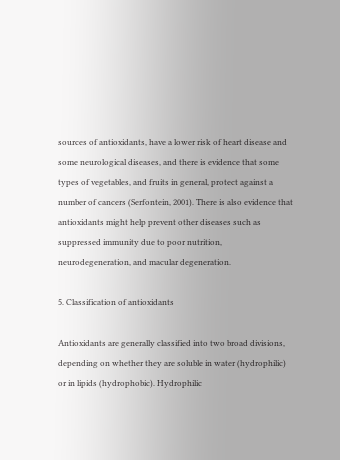sources of antioxidants, have a lower risk of heart disease and some neurological diseases, and there is evidence that some types of vegetables, and fruits in general, protect against a number of cancers (Serfontein, 2001). There is also evidence that antioxidants might help prevent other diseases such as suppressed immunity due to poor nutrition, neurodegeneration, and macular degeneration.

5. Classification of antioxidants

Antioxidants are generally classified into two broad divisions, depending on whether they are soluble in water (hydrophilic) or in lipids (hydrophobic). Hydrophilic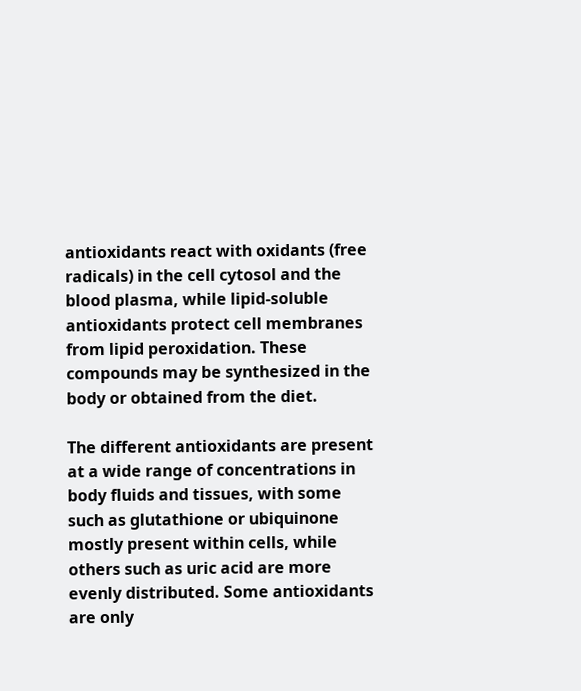antioxidants react with oxidants (free radicals) in the cell cytosol and the blood plasma, while lipid-soluble antioxidants protect cell membranes from lipid peroxidation. These compounds may be synthesized in the body or obtained from the diet.

The different antioxidants are present at a wide range of concentrations in body fluids and tissues, with some such as glutathione or ubiquinone mostly present within cells, while others such as uric acid are more evenly distributed. Some antioxidants are only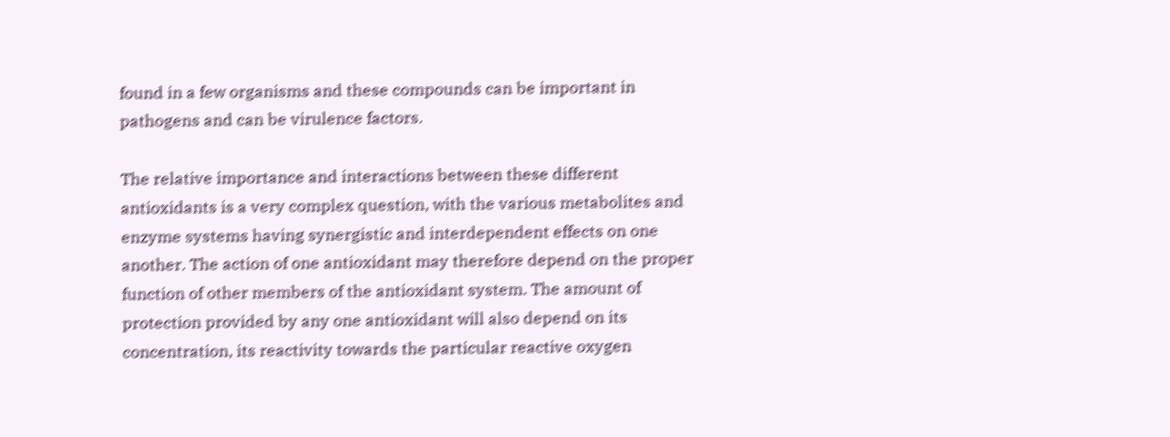found in a few organisms and these compounds can be important in pathogens and can be virulence factors.

The relative importance and interactions between these different antioxidants is a very complex question, with the various metabolites and enzyme systems having synergistic and interdependent effects on one another. The action of one antioxidant may therefore depend on the proper function of other members of the antioxidant system. The amount of protection provided by any one antioxidant will also depend on its concentration, its reactivity towards the particular reactive oxygen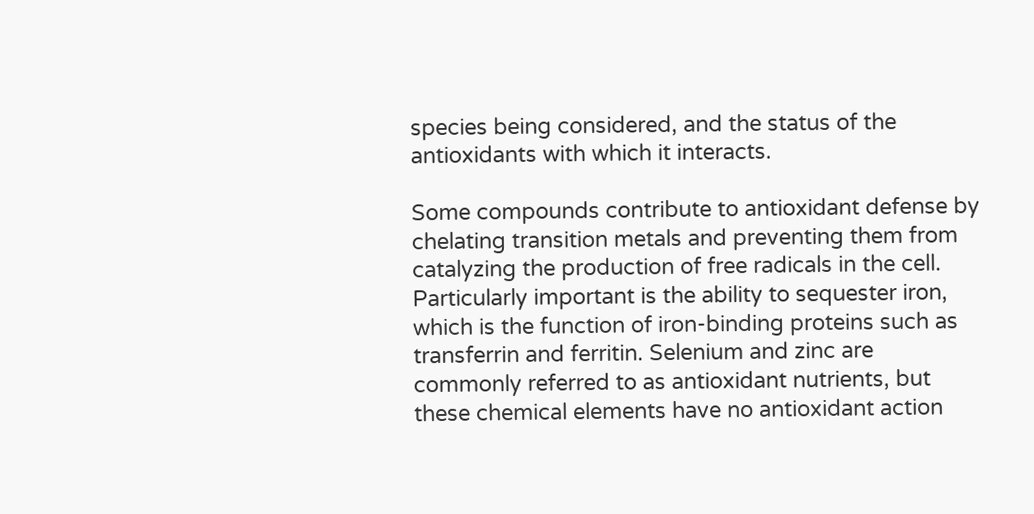species being considered, and the status of the antioxidants with which it interacts.

Some compounds contribute to antioxidant defense by chelating transition metals and preventing them from catalyzing the production of free radicals in the cell. Particularly important is the ability to sequester iron, which is the function of iron-binding proteins such as transferrin and ferritin. Selenium and zinc are commonly referred to as antioxidant nutrients, but these chemical elements have no antioxidant action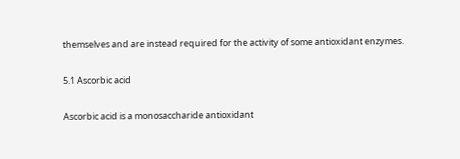themselves and are instead required for the activity of some antioxidant enzymes.

5.1 Ascorbic acid

Ascorbic acid is a monosaccharide antioxidant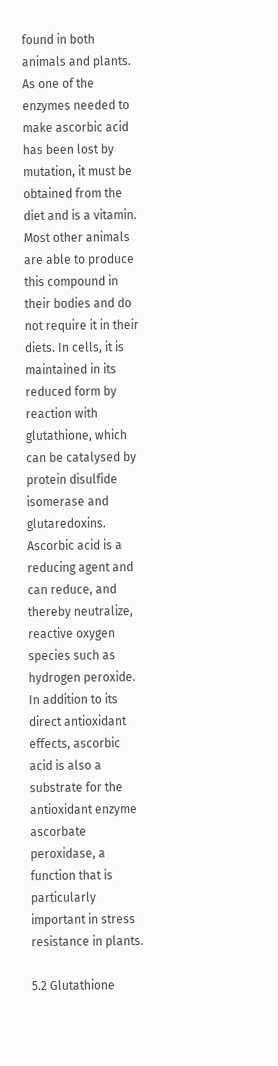found in both animals and plants. As one of the enzymes needed to make ascorbic acid has been lost by mutation, it must be obtained from the diet and is a vitamin. Most other animals are able to produce this compound in their bodies and do not require it in their diets. In cells, it is maintained in its reduced form by reaction with glutathione, which can be catalysed by protein disulfide isomerase and glutaredoxins. Ascorbic acid is a reducing agent and can reduce, and thereby neutralize, reactive oxygen species such as hydrogen peroxide. In addition to its direct antioxidant effects, ascorbic acid is also a substrate for the antioxidant enzyme ascorbate peroxidase, a function that is particularly important in stress resistance in plants.

5.2 Glutathione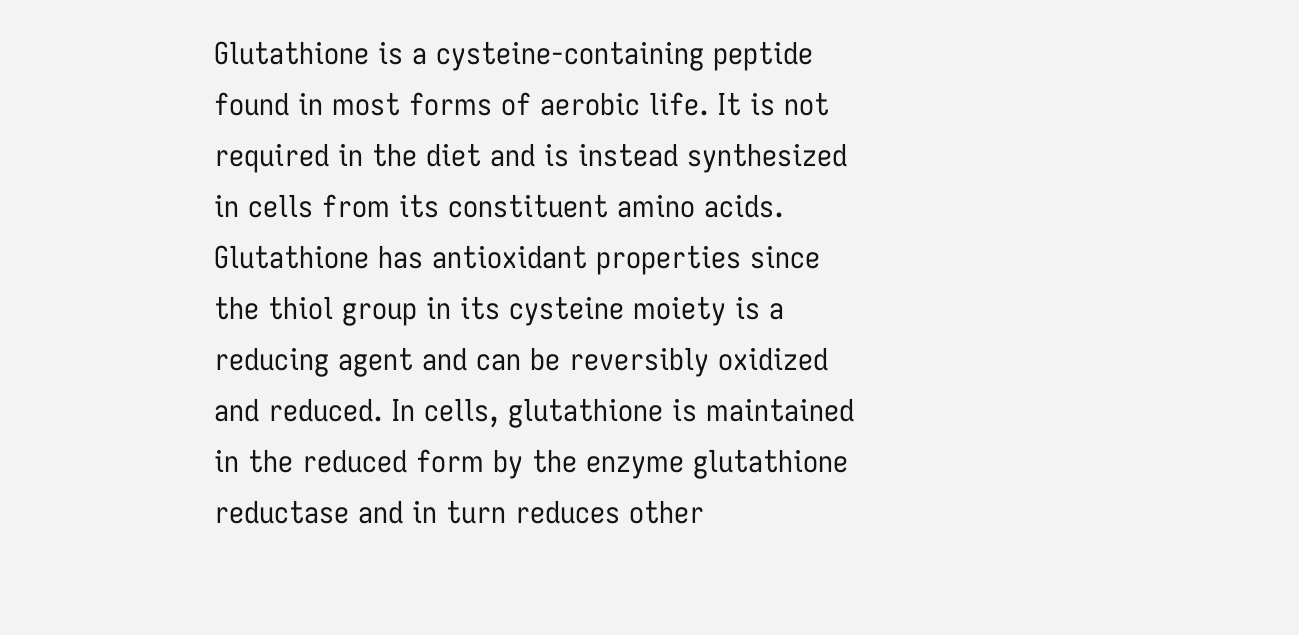Glutathione is a cysteine-containing peptide found in most forms of aerobic life. It is not required in the diet and is instead synthesized in cells from its constituent amino acids. Glutathione has antioxidant properties since the thiol group in its cysteine moiety is a reducing agent and can be reversibly oxidized and reduced. In cells, glutathione is maintained in the reduced form by the enzyme glutathione reductase and in turn reduces other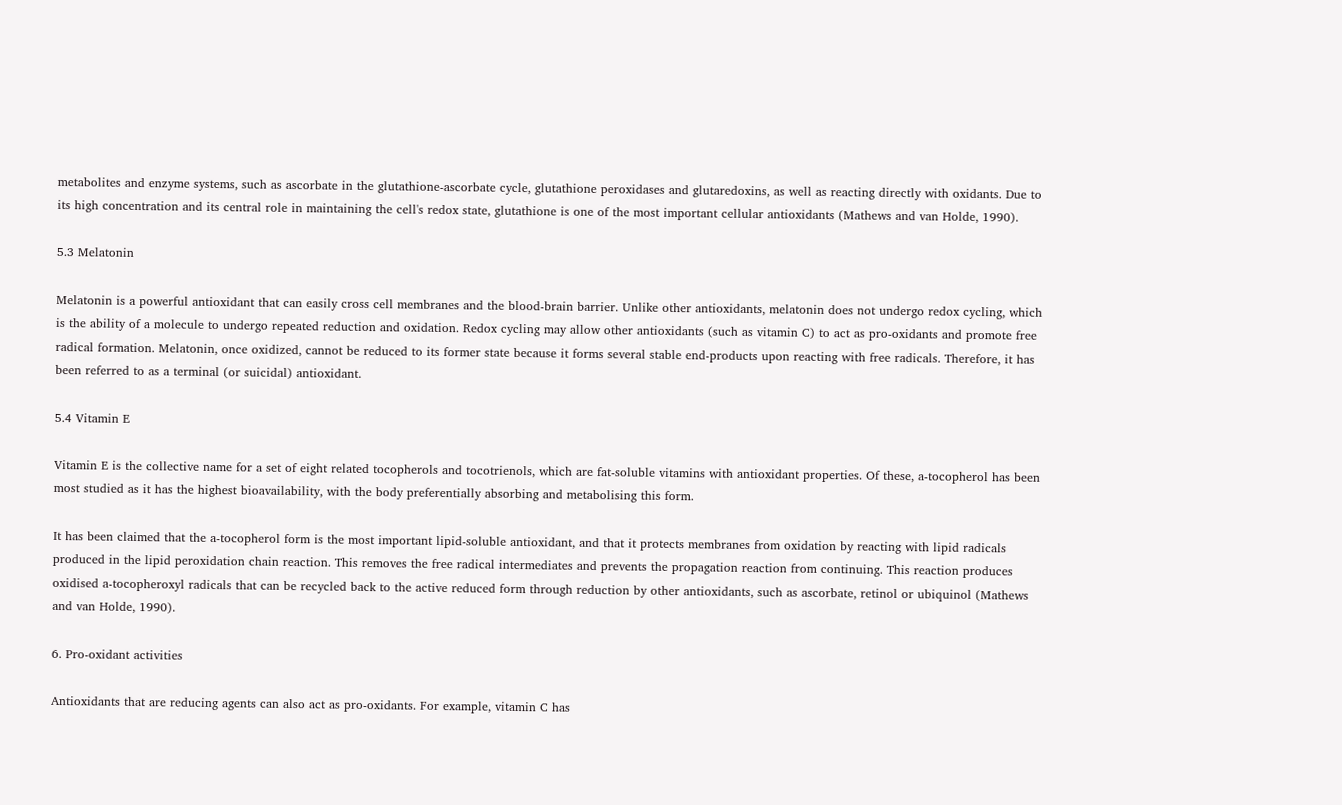metabolites and enzyme systems, such as ascorbate in the glutathione-ascorbate cycle, glutathione peroxidases and glutaredoxins, as well as reacting directly with oxidants. Due to its high concentration and its central role in maintaining the cell's redox state, glutathione is one of the most important cellular antioxidants (Mathews and van Holde, 1990).

5.3 Melatonin

Melatonin is a powerful antioxidant that can easily cross cell membranes and the blood-brain barrier. Unlike other antioxidants, melatonin does not undergo redox cycling, which is the ability of a molecule to undergo repeated reduction and oxidation. Redox cycling may allow other antioxidants (such as vitamin C) to act as pro-oxidants and promote free radical formation. Melatonin, once oxidized, cannot be reduced to its former state because it forms several stable end-products upon reacting with free radicals. Therefore, it has been referred to as a terminal (or suicidal) antioxidant.

5.4 Vitamin E

Vitamin E is the collective name for a set of eight related tocopherols and tocotrienols, which are fat-soluble vitamins with antioxidant properties. Of these, a-tocopherol has been most studied as it has the highest bioavailability, with the body preferentially absorbing and metabolising this form.

It has been claimed that the a-tocopherol form is the most important lipid-soluble antioxidant, and that it protects membranes from oxidation by reacting with lipid radicals produced in the lipid peroxidation chain reaction. This removes the free radical intermediates and prevents the propagation reaction from continuing. This reaction produces oxidised a-tocopheroxyl radicals that can be recycled back to the active reduced form through reduction by other antioxidants, such as ascorbate, retinol or ubiquinol (Mathews and van Holde, 1990).

6. Pro-oxidant activities

Antioxidants that are reducing agents can also act as pro-oxidants. For example, vitamin C has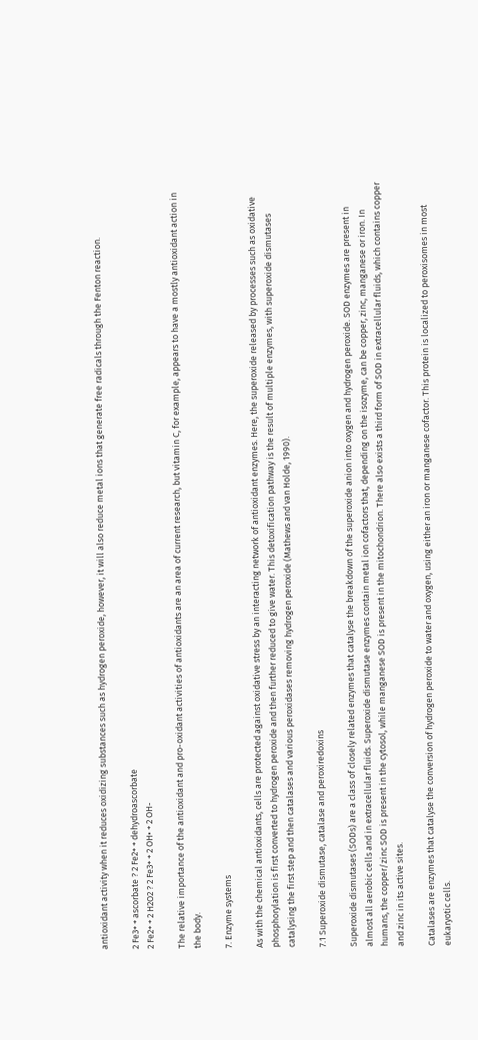antioxidant activity when it reduces oxidizing substances such as hydrogen peroxide, however, it will also reduce metal ions that generate free radicals through the Fenton reaction.

2 Fe3+ + ascorbate ? 2 Fe2+ + dehydroascorbate
2 Fe2+ + 2 H2O2 ? 2 Fe3+ + 2 OH• + 2 OH-

The relative importance of the antioxidant and pro-oxidant activities of antioxidants are an area of current research, but vitamin C, for example, appears to have a mostly antioxidant action in the body.

7. Enzyme systems

As with the chemical antioxidants, cells are protected against oxidative stress by an interacting network of antioxidant enzymes. Here, the superoxide released by processes such as oxidative phosphorylation is first converted to hydrogen peroxide and then further reduced to give water. This detoxification pathway is the result of multiple enzymes, with superoxide dismutases catalysing the first step and then catalases and various peroxidases removing hydrogen peroxide (Mathews and van Holde, 1990).

7.1 Superoxide dismutase, catalase and peroxiredoxins

Superoxide dismutases (SODs) are a class of closely related enzymes that catalyse the breakdown of the superoxide anion into oxygen and hydrogen peroxide. SOD enzymes are present in almost all aerobic cells and in extracellular fluids. Superoxide dismutase enzymes contain metal ion cofactors that, depending on the isozyme, can be copper, zinc, manganese or iron. In humans, the copper/zinc SOD is present in the cytosol, while manganese SOD is present in the mitochondrion. There also exists a third form of SOD in extracellular fluids, which contains copper and zinc in its active sites.

Catalases are enzymes that catalyse the conversion of hydrogen peroxide to water and oxygen, using either an iron or manganese cofactor. This protein is localized to peroxisomes in most eukaryotic cells.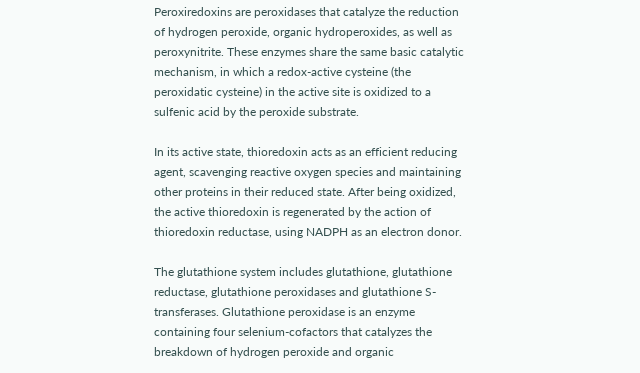Peroxiredoxins are peroxidases that catalyze the reduction of hydrogen peroxide, organic hydroperoxides, as well as peroxynitrite. These enzymes share the same basic catalytic mechanism, in which a redox-active cysteine (the peroxidatic cysteine) in the active site is oxidized to a sulfenic acid by the peroxide substrate.

In its active state, thioredoxin acts as an efficient reducing agent, scavenging reactive oxygen species and maintaining other proteins in their reduced state. After being oxidized, the active thioredoxin is regenerated by the action of thioredoxin reductase, using NADPH as an electron donor.

The glutathione system includes glutathione, glutathione reductase, glutathione peroxidases and glutathione S-transferases. Glutathione peroxidase is an enzyme containing four selenium-cofactors that catalyzes the breakdown of hydrogen peroxide and organic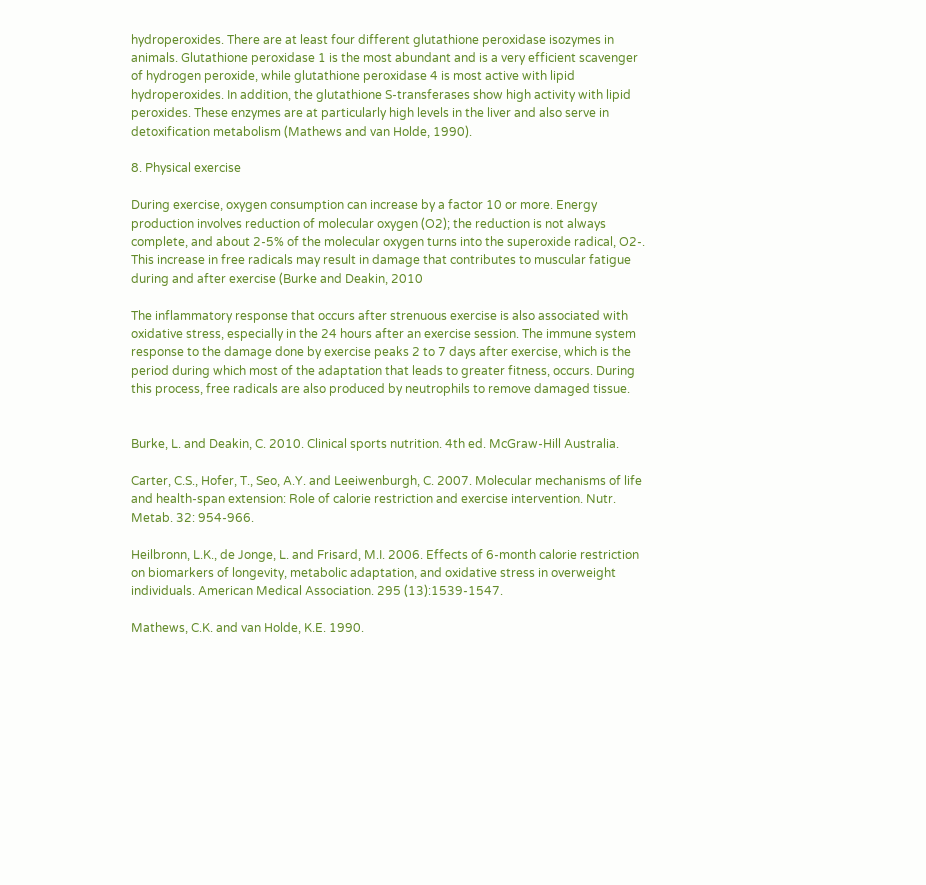hydroperoxides. There are at least four different glutathione peroxidase isozymes in animals. Glutathione peroxidase 1 is the most abundant and is a very efficient scavenger of hydrogen peroxide, while glutathione peroxidase 4 is most active with lipid hydroperoxides. In addition, the glutathione S-transferases show high activity with lipid peroxides. These enzymes are at particularly high levels in the liver and also serve in detoxification metabolism (Mathews and van Holde, 1990).

8. Physical exercise

During exercise, oxygen consumption can increase by a factor 10 or more. Energy production involves reduction of molecular oxygen (O2); the reduction is not always complete, and about 2-5% of the molecular oxygen turns into the superoxide radical, O2-. This increase in free radicals may result in damage that contributes to muscular fatigue during and after exercise (Burke and Deakin, 2010

The inflammatory response that occurs after strenuous exercise is also associated with oxidative stress, especially in the 24 hours after an exercise session. The immune system response to the damage done by exercise peaks 2 to 7 days after exercise, which is the period during which most of the adaptation that leads to greater fitness, occurs. During this process, free radicals are also produced by neutrophils to remove damaged tissue.


Burke, L. and Deakin, C. 2010. Clinical sports nutrition. 4th ed. McGraw-Hill Australia.

Carter, C.S., Hofer, T., Seo, A.Y. and Leeiwenburgh, C. 2007. Molecular mechanisms of life and health-span extension: Role of calorie restriction and exercise intervention. Nutr. Metab. 32: 954-966.

Heilbronn, L.K., de Jonge, L. and Frisard, M.I. 2006. Effects of 6-month calorie restriction on biomarkers of longevity, metabolic adaptation, and oxidative stress in overweight individuals. American Medical Association. 295 (13):1539-1547.

Mathews, C.K. and van Holde, K.E. 1990.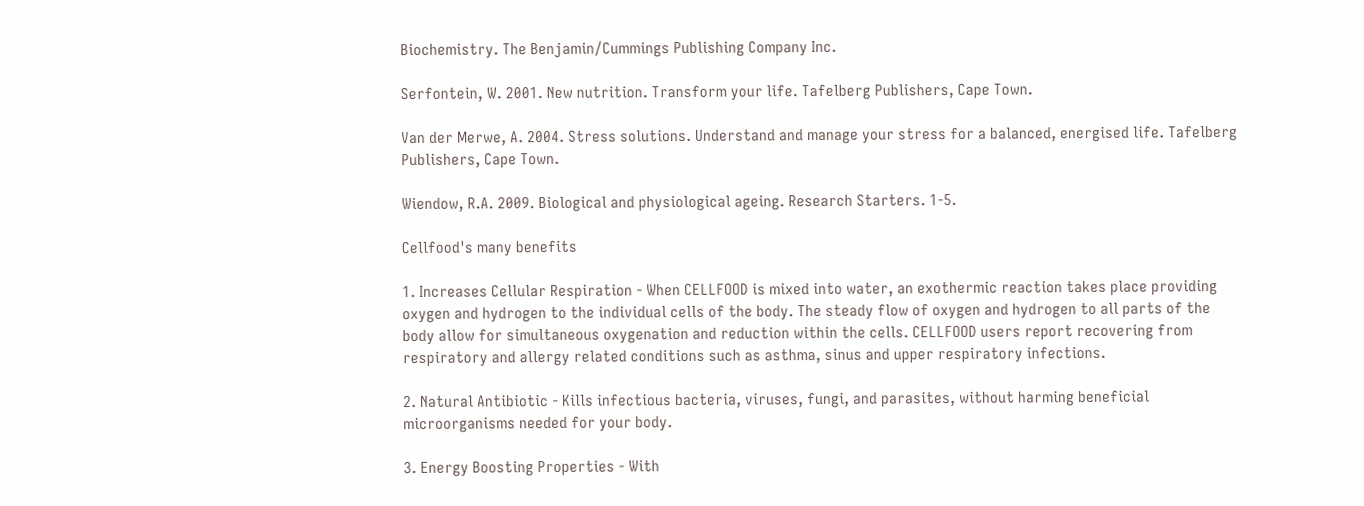Biochemistry. The Benjamin/Cummings Publishing Company Inc.

Serfontein, W. 2001. New nutrition. Transform your life. Tafelberg Publishers, Cape Town.

Van der Merwe, A. 2004. Stress solutions. Understand and manage your stress for a balanced, energised life. Tafelberg Publishers, Cape Town.

Wiendow, R.A. 2009. Biological and physiological ageing. Research Starters. 1-5.

Cellfood's many benefits

1. Increases Cellular Respiration - When CELLFOOD is mixed into water, an exothermic reaction takes place providing oxygen and hydrogen to the individual cells of the body. The steady flow of oxygen and hydrogen to all parts of the body allow for simultaneous oxygenation and reduction within the cells. CELLFOOD users report recovering from respiratory and allergy related conditions such as asthma, sinus and upper respiratory infections.

2. Natural Antibiotic - Kills infectious bacteria, viruses, fungi, and parasites, without harming beneficial microorganisms needed for your body.

3. Energy Boosting Properties - With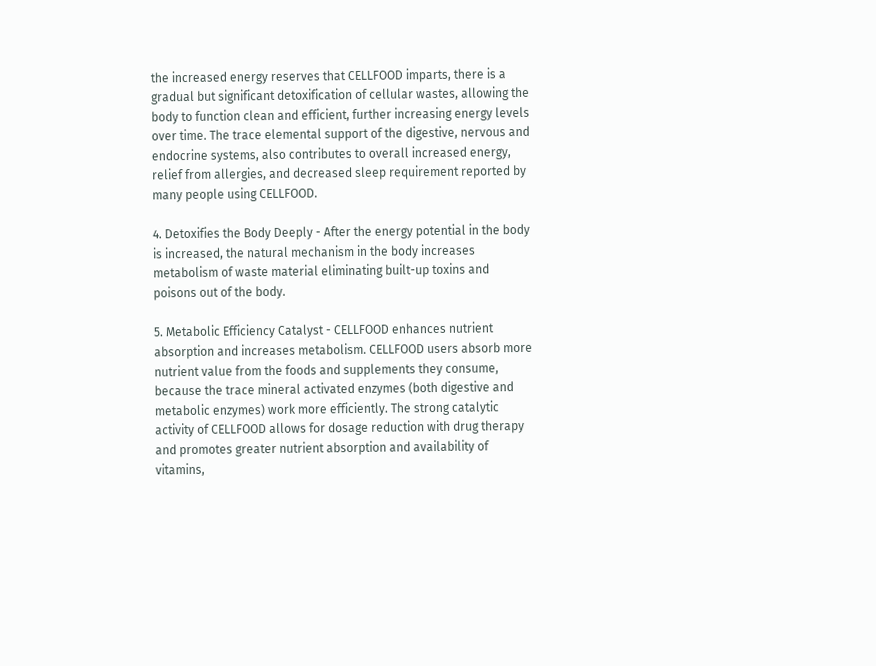the increased energy reserves that CELLFOOD imparts, there is a gradual but significant detoxification of cellular wastes, allowing the body to function clean and efficient, further increasing energy levels over time. The trace elemental support of the digestive, nervous and endocrine systems, also contributes to overall increased energy, relief from allergies, and decreased sleep requirement reported by many people using CELLFOOD.

4. Detoxifies the Body Deeply - After the energy potential in the body is increased, the natural mechanism in the body increases metabolism of waste material eliminating built-up toxins and poisons out of the body.

5. Metabolic Efficiency Catalyst - CELLFOOD enhances nutrient absorption and increases metabolism. CELLFOOD users absorb more nutrient value from the foods and supplements they consume, because the trace mineral activated enzymes (both digestive and metabolic enzymes) work more efficiently. The strong catalytic activity of CELLFOOD allows for dosage reduction with drug therapy and promotes greater nutrient absorption and availability of vitamins,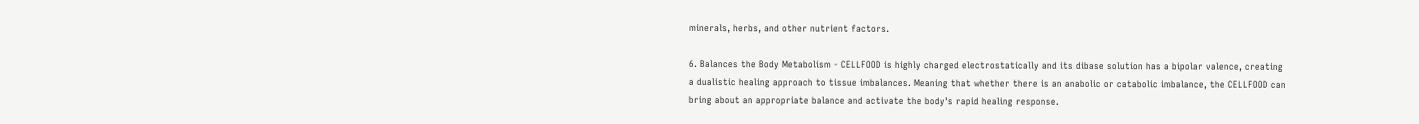minerals, herbs, and other nutrient factors.

6. Balances the Body Metabolism - CELLFOOD is highly charged electrostatically and its dibase solution has a bipolar valence, creating a dualistic healing approach to tissue imbalances. Meaning that whether there is an anabolic or catabolic imbalance, the CELLFOOD can bring about an appropriate balance and activate the body's rapid healing response.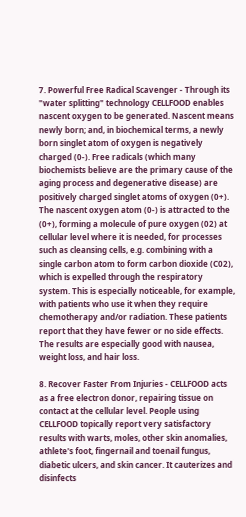7. Powerful Free Radical Scavenger - Through its "water splitting" technology CELLFOOD enables nascent oxygen to be generated. Nascent means newly born; and, in biochemical terms, a newly born singlet atom of oxygen is negatively charged (0-). Free radicals (which many biochemists believe are the primary cause of the aging process and degenerative disease) are positively charged singlet atoms of oxygen (0+). The nascent oxygen atom (0-) is attracted to the (0+), forming a molecule of pure oxygen (02) at cellular level where it is needed, for processes such as cleansing cells, e.g. combining with a single carbon atom to form carbon dioxide (C02), which is expelled through the respiratory system. This is especially noticeable, for example, with patients who use it when they require chemotherapy and/or radiation. These patients report that they have fewer or no side effects. The results are especially good with nausea, weight loss, and hair loss.

8. Recover Faster From Injuries - CELLFOOD acts as a free electron donor, repairing tissue on contact at the cellular level. People using CELLFOOD topically report very satisfactory results with warts, moles, other skin anomalies, athlete's foot, fingernail and toenail fungus, diabetic ulcers, and skin cancer. It cauterizes and disinfects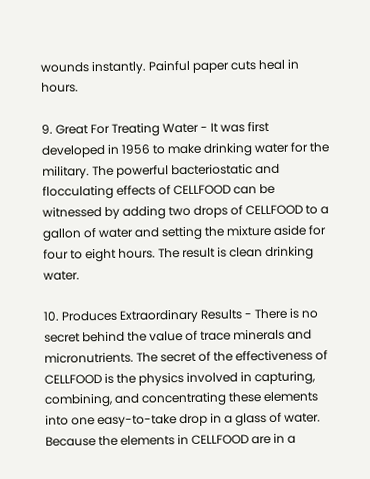wounds instantly. Painful paper cuts heal in hours.

9. Great For Treating Water - It was first developed in 1956 to make drinking water for the military. The powerful bacteriostatic and flocculating effects of CELLFOOD can be witnessed by adding two drops of CELLFOOD to a gallon of water and setting the mixture aside for four to eight hours. The result is clean drinking water.

10. Produces Extraordinary Results - There is no secret behind the value of trace minerals and micronutrients. The secret of the effectiveness of CELLFOOD is the physics involved in capturing, combining, and concentrating these elements into one easy-to-take drop in a glass of water. Because the elements in CELLFOOD are in a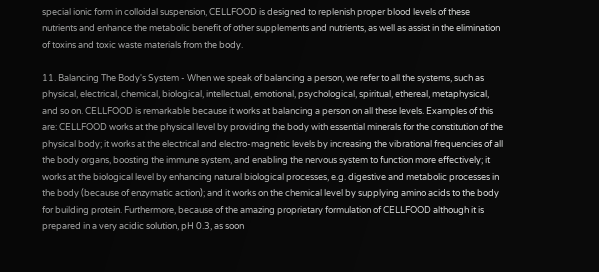special ionic form in colloidal suspension, CELLFOOD is designed to replenish proper blood levels of these nutrients and enhance the metabolic benefit of other supplements and nutrients, as well as assist in the elimination of toxins and toxic waste materials from the body.

11. Balancing The Body's System - When we speak of balancing a person, we refer to all the systems, such as physical, electrical, chemical, biological, intellectual, emotional, psychological, spiritual, ethereal, metaphysical, and so on. CELLFOOD is remarkable because it works at balancing a person on all these levels. Examples of this are: CELLFOOD works at the physical level by providing the body with essential minerals for the constitution of the physical body; it works at the electrical and electro-magnetic levels by increasing the vibrational frequencies of all the body organs, boosting the immune system, and enabling the nervous system to function more effectively; it works at the biological level by enhancing natural biological processes, e.g. digestive and metabolic processes in the body (because of enzymatic action); and it works on the chemical level by supplying amino acids to the body for building protein. Furthermore, because of the amazing proprietary formulation of CELLFOOD although it is prepared in a very acidic solution, pH 0.3, as soon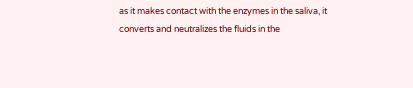as it makes contact with the enzymes in the saliva, it converts and neutralizes the fluids in the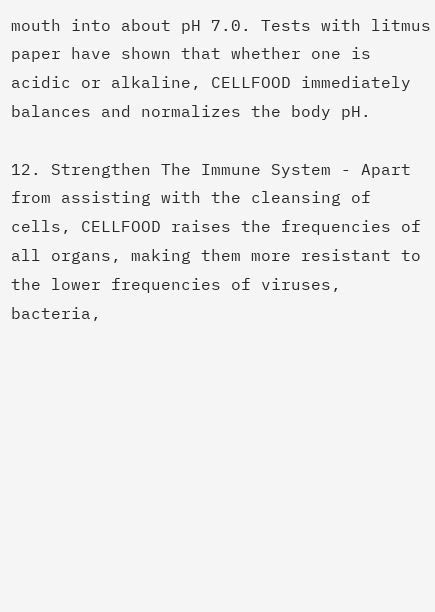mouth into about pH 7.0. Tests with litmus paper have shown that whether one is acidic or alkaline, CELLFOOD immediately balances and normalizes the body pH.

12. Strengthen The Immune System - Apart from assisting with the cleansing of cells, CELLFOOD raises the frequencies of all organs, making them more resistant to the lower frequencies of viruses, bacteria,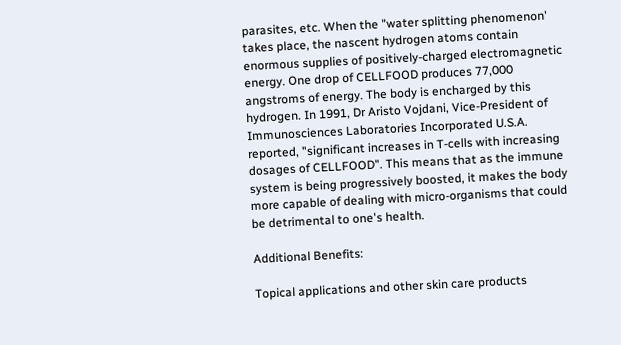parasites, etc. When the "water splitting phenomenon' takes place, the nascent hydrogen atoms contain enormous supplies of positively-charged electromagnetic energy. One drop of CELLFOOD produces 77,000 angstroms of energy. The body is encharged by this hydrogen. In 1991, Dr Aristo Vojdani, Vice-President of Immunosciences Laboratories Incorporated U.S.A. reported, "significant increases in T-cells with increasing dosages of CELLFOOD". This means that as the immune system is being progressively boosted, it makes the body more capable of dealing with micro-organisms that could be detrimental to one's health.

Additional Benefits:

Topical applications and other skin care products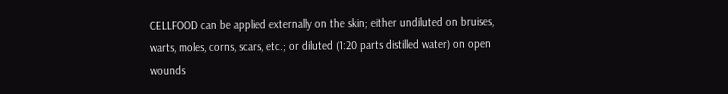CELLFOOD can be applied externally on the skin; either undiluted on bruises, warts, moles, corns, scars, etc.; or diluted (1:20 parts distilled water) on open wounds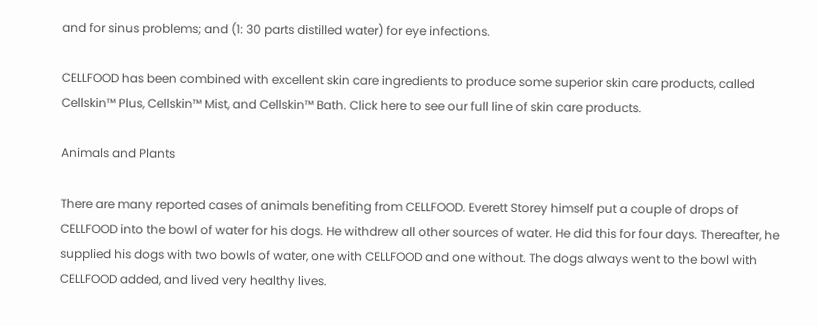and for sinus problems; and (1: 30 parts distilled water) for eye infections.

CELLFOOD has been combined with excellent skin care ingredients to produce some superior skin care products, called Cellskin™ Plus, Cellskin™ Mist, and Cellskin™ Bath. Click here to see our full line of skin care products.

Animals and Plants

There are many reported cases of animals benefiting from CELLFOOD. Everett Storey himself put a couple of drops of CELLFOOD into the bowl of water for his dogs. He withdrew all other sources of water. He did this for four days. Thereafter, he supplied his dogs with two bowls of water, one with CELLFOOD and one without. The dogs always went to the bowl with CELLFOOD added, and lived very healthy lives.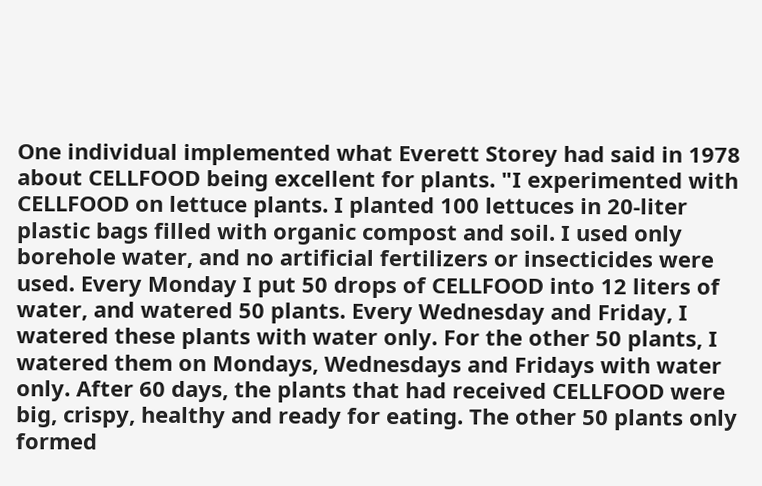One individual implemented what Everett Storey had said in 1978 about CELLFOOD being excellent for plants. "I experimented with CELLFOOD on lettuce plants. I planted 100 lettuces in 20-liter plastic bags filled with organic compost and soil. I used only borehole water, and no artificial fertilizers or insecticides were used. Every Monday I put 50 drops of CELLFOOD into 12 liters of water, and watered 50 plants. Every Wednesday and Friday, I watered these plants with water only. For the other 50 plants, I watered them on Mondays, Wednesdays and Fridays with water only. After 60 days, the plants that had received CELLFOOD were big, crispy, healthy and ready for eating. The other 50 plants only formed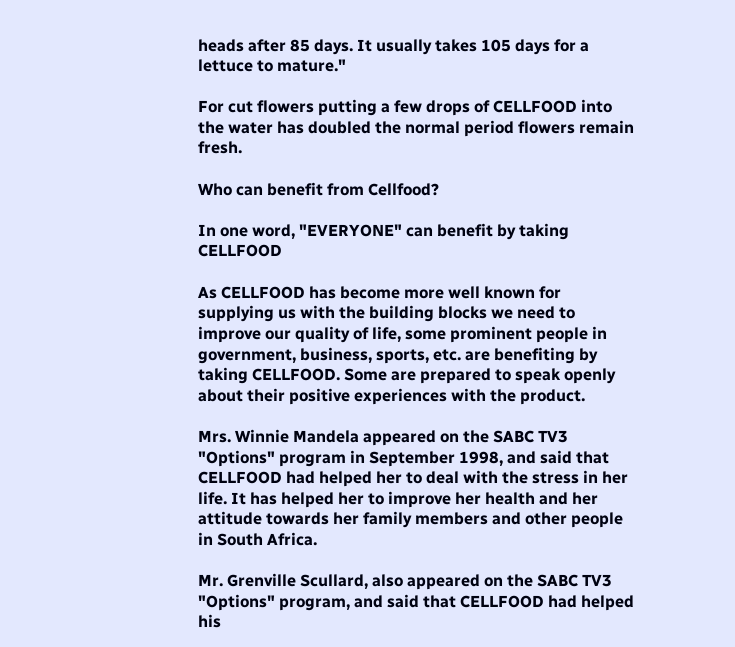heads after 85 days. It usually takes 105 days for a lettuce to mature."

For cut flowers putting a few drops of CELLFOOD into the water has doubled the normal period flowers remain fresh.

Who can benefit from Cellfood?

In one word, "EVERYONE" can benefit by taking CELLFOOD

As CELLFOOD has become more well known for supplying us with the building blocks we need to improve our quality of life, some prominent people in government, business, sports, etc. are benefiting by taking CELLFOOD. Some are prepared to speak openly about their positive experiences with the product.

Mrs. Winnie Mandela appeared on the SABC TV3 "Options" program in September 1998, and said that CELLFOOD had helped her to deal with the stress in her life. It has helped her to improve her health and her attitude towards her family members and other people in South Africa.

Mr. Grenville Scullard, also appeared on the SABC TV3 "Options" program, and said that CELLFOOD had helped his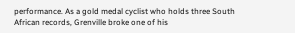performance. As a gold medal cyclist who holds three South African records, Grenville broke one of his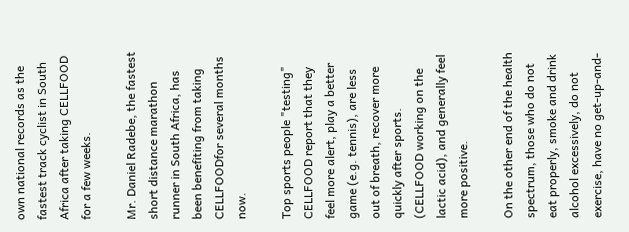own national records as the fastest track cyclist in South Africa after taking CELLFOOD for a few weeks.

Mr. Daniel Radebe, the fastest short distance marathon runner in South Africa, has been benefiting from taking CELLFOODfor several months now.

Top sports people "testing" CELLFOOD report that they feel more alert, play a better game (e.g. tennis), are less out of breath, recover more quickly after sports. (CELLFOOD working on the lactic acid), and generally feel more positive.

On the other end of the health spectrum, those who do not eat properly, smoke and drink alcohol excessively, do not exercise, have no get-up-and-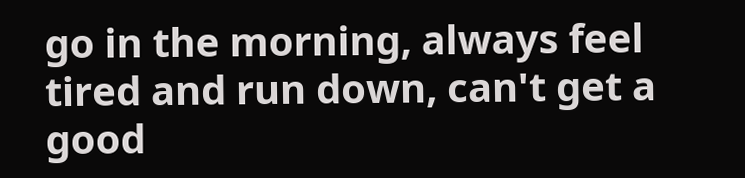go in the morning, always feel tired and run down, can't get a good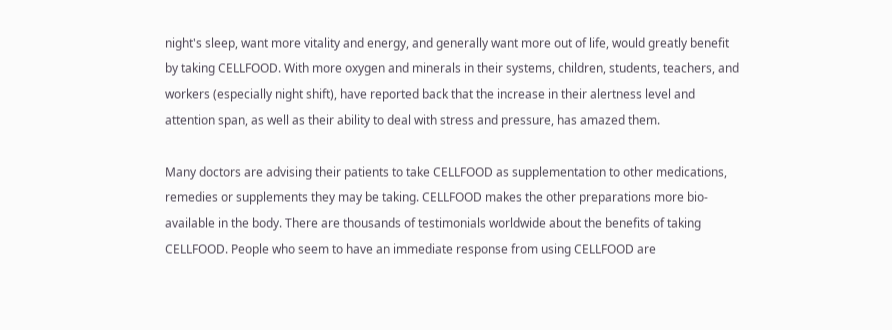night's sleep, want more vitality and energy, and generally want more out of life, would greatly benefit by taking CELLFOOD. With more oxygen and minerals in their systems, children, students, teachers, and workers (especially night shift), have reported back that the increase in their alertness level and attention span, as well as their ability to deal with stress and pressure, has amazed them.

Many doctors are advising their patients to take CELLFOOD as supplementation to other medications, remedies or supplements they may be taking. CELLFOOD makes the other preparations more bio-available in the body. There are thousands of testimonials worldwide about the benefits of taking CELLFOOD. People who seem to have an immediate response from using CELLFOOD are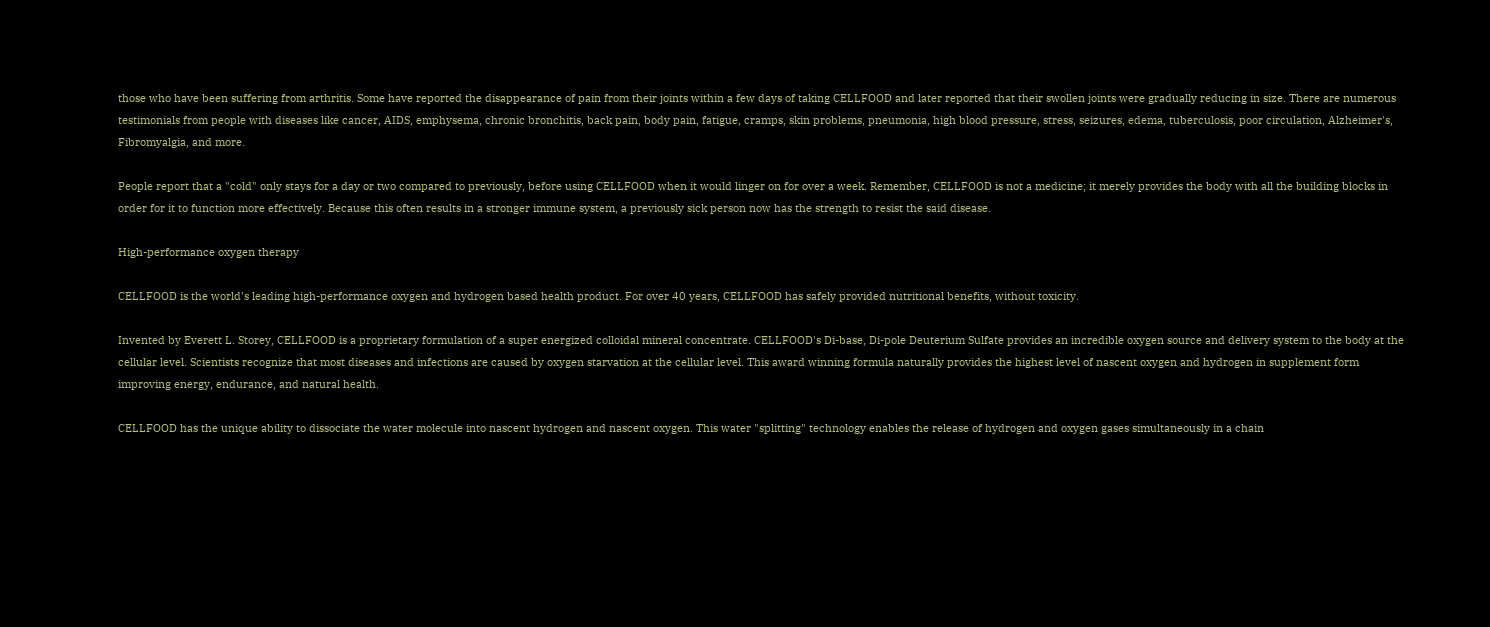those who have been suffering from arthritis. Some have reported the disappearance of pain from their joints within a few days of taking CELLFOOD and later reported that their swollen joints were gradually reducing in size. There are numerous testimonials from people with diseases like cancer, AIDS, emphysema, chronic bronchitis, back pain, body pain, fatigue, cramps, skin problems, pneumonia, high blood pressure, stress, seizures, edema, tuberculosis, poor circulation, Alzheimer's, Fibromyalgia, and more.

People report that a "cold" only stays for a day or two compared to previously, before using CELLFOOD when it would linger on for over a week. Remember, CELLFOOD is not a medicine; it merely provides the body with all the building blocks in order for it to function more effectively. Because this often results in a stronger immune system, a previously sick person now has the strength to resist the said disease.

High-performance oxygen therapy

CELLFOOD is the world's leading high-performance oxygen and hydrogen based health product. For over 40 years, CELLFOOD has safely provided nutritional benefits, without toxicity.

Invented by Everett L. Storey, CELLFOOD is a proprietary formulation of a super energized colloidal mineral concentrate. CELLFOOD's Di-base, Di-pole Deuterium Sulfate provides an incredible oxygen source and delivery system to the body at the cellular level. Scientists recognize that most diseases and infections are caused by oxygen starvation at the cellular level. This award winning formula naturally provides the highest level of nascent oxygen and hydrogen in supplement form improving energy, endurance, and natural health.

CELLFOOD has the unique ability to dissociate the water molecule into nascent hydrogen and nascent oxygen. This water "splitting" technology enables the release of hydrogen and oxygen gases simultaneously in a chain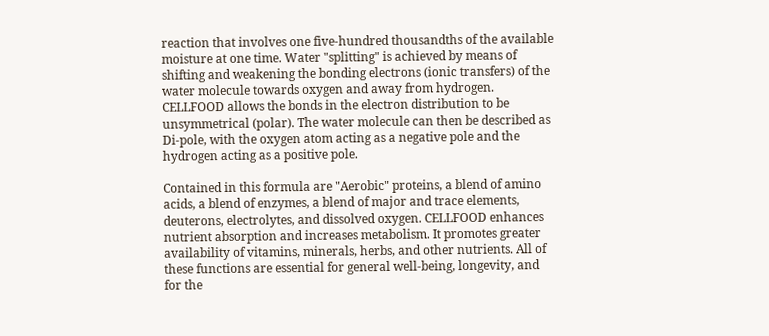reaction that involves one five-hundred thousandths of the available moisture at one time. Water "splitting" is achieved by means of shifting and weakening the bonding electrons (ionic transfers) of the water molecule towards oxygen and away from hydrogen. CELLFOOD allows the bonds in the electron distribution to be unsymmetrical (polar). The water molecule can then be described as Di-pole, with the oxygen atom acting as a negative pole and the hydrogen acting as a positive pole.

Contained in this formula are "Aerobic" proteins, a blend of amino acids, a blend of enzymes, a blend of major and trace elements, deuterons, electrolytes, and dissolved oxygen. CELLFOOD enhances nutrient absorption and increases metabolism. It promotes greater availability of vitamins, minerals, herbs, and other nutrients. All of these functions are essential for general well-being, longevity, and for the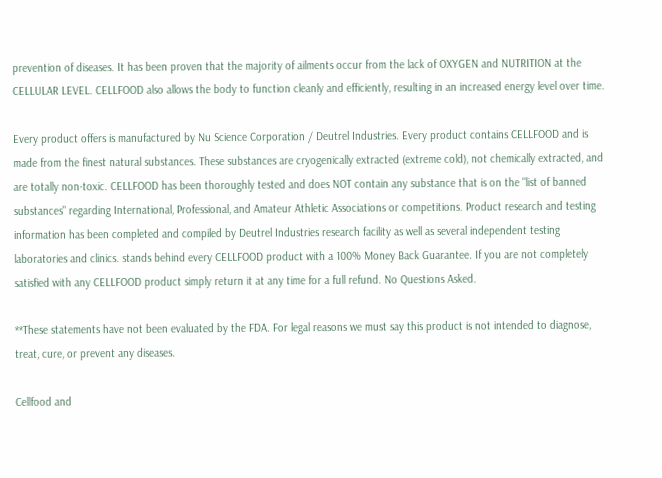prevention of diseases. It has been proven that the majority of ailments occur from the lack of OXYGEN and NUTRITION at the CELLULAR LEVEL. CELLFOOD also allows the body to function cleanly and efficiently, resulting in an increased energy level over time.

Every product offers is manufactured by Nu Science Corporation / Deutrel Industries. Every product contains CELLFOOD and is made from the finest natural substances. These substances are cryogenically extracted (extreme cold), not chemically extracted, and are totally non-toxic. CELLFOOD has been thoroughly tested and does NOT contain any substance that is on the "list of banned substances" regarding International, Professional, and Amateur Athletic Associations or competitions. Product research and testing information has been completed and compiled by Deutrel Industries research facility as well as several independent testing laboratories and clinics. stands behind every CELLFOOD product with a 100% Money Back Guarantee. If you are not completely satisfied with any CELLFOOD product simply return it at any time for a full refund. No Questions Asked.

**These statements have not been evaluated by the FDA. For legal reasons we must say this product is not intended to diagnose, treat, cure, or prevent any diseases.

Cellfood and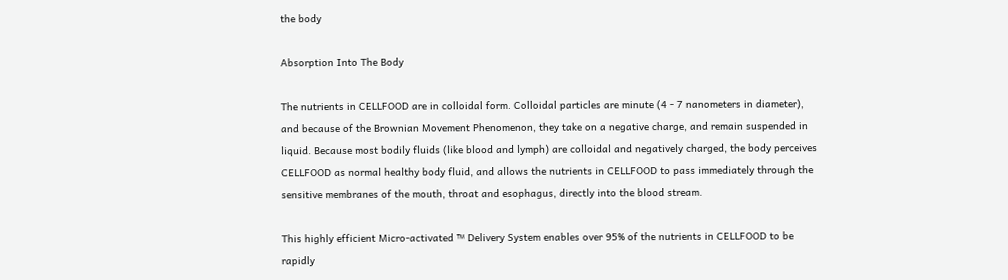the body

Absorption Into The Body

The nutrients in CELLFOOD are in colloidal form. Colloidal particles are minute (4 - 7 nanometers in diameter), and because of the Brownian Movement Phenomenon, they take on a negative charge, and remain suspended in liquid. Because most bodily fluids (like blood and lymph) are colloidal and negatively charged, the body perceives CELLFOOD as normal healthy body fluid, and allows the nutrients in CELLFOOD to pass immediately through the sensitive membranes of the mouth, throat and esophagus, directly into the blood stream.

This highly efficient Micro-activated ™ Delivery System enables over 95% of the nutrients in CELLFOOD to be rapidly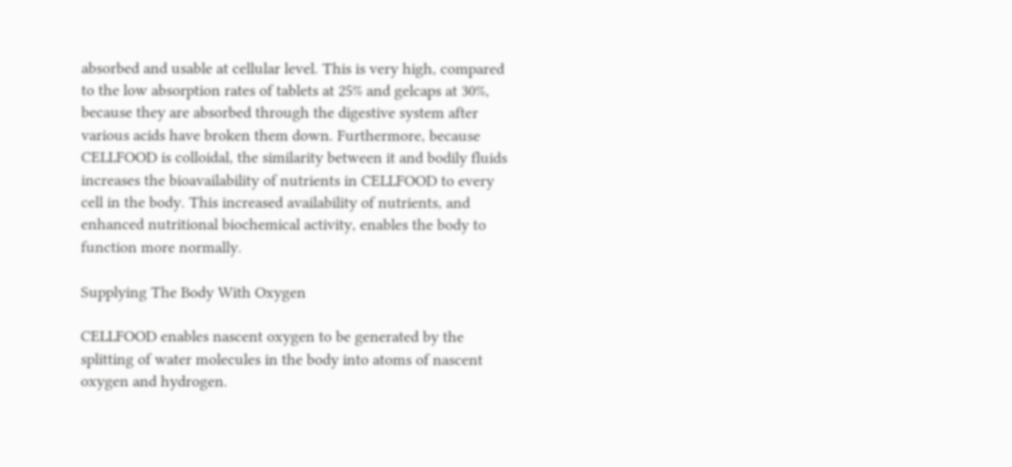absorbed and usable at cellular level. This is very high, compared to the low absorption rates of tablets at 25% and gelcaps at 30%, because they are absorbed through the digestive system after various acids have broken them down. Furthermore, because CELLFOOD is colloidal, the similarity between it and bodily fluids increases the bioavailability of nutrients in CELLFOOD to every cell in the body. This increased availability of nutrients, and enhanced nutritional biochemical activity, enables the body to function more normally.

Supplying The Body With Oxygen

CELLFOOD enables nascent oxygen to be generated by the splitting of water molecules in the body into atoms of nascent oxygen and hydrogen.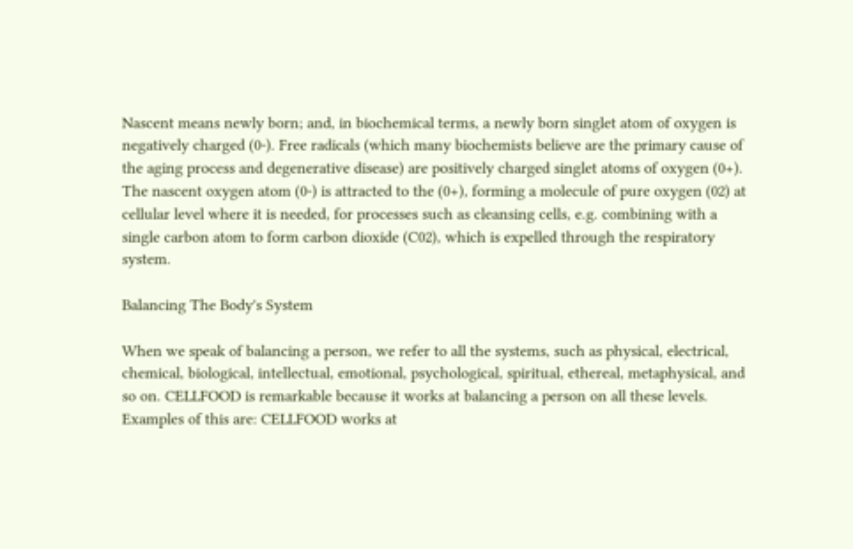Nascent means newly born; and, in biochemical terms, a newly born singlet atom of oxygen is negatively charged (0-). Free radicals (which many biochemists believe are the primary cause of the aging process and degenerative disease) are positively charged singlet atoms of oxygen (0+). The nascent oxygen atom (0-) is attracted to the (0+), forming a molecule of pure oxygen (02) at cellular level where it is needed, for processes such as cleansing cells, e.g. combining with a single carbon atom to form carbon dioxide (C02), which is expelled through the respiratory system.

Balancing The Body's System

When we speak of balancing a person, we refer to all the systems, such as physical, electrical, chemical, biological, intellectual, emotional, psychological, spiritual, ethereal, metaphysical, and so on. CELLFOOD is remarkable because it works at balancing a person on all these levels. Examples of this are: CELLFOOD works at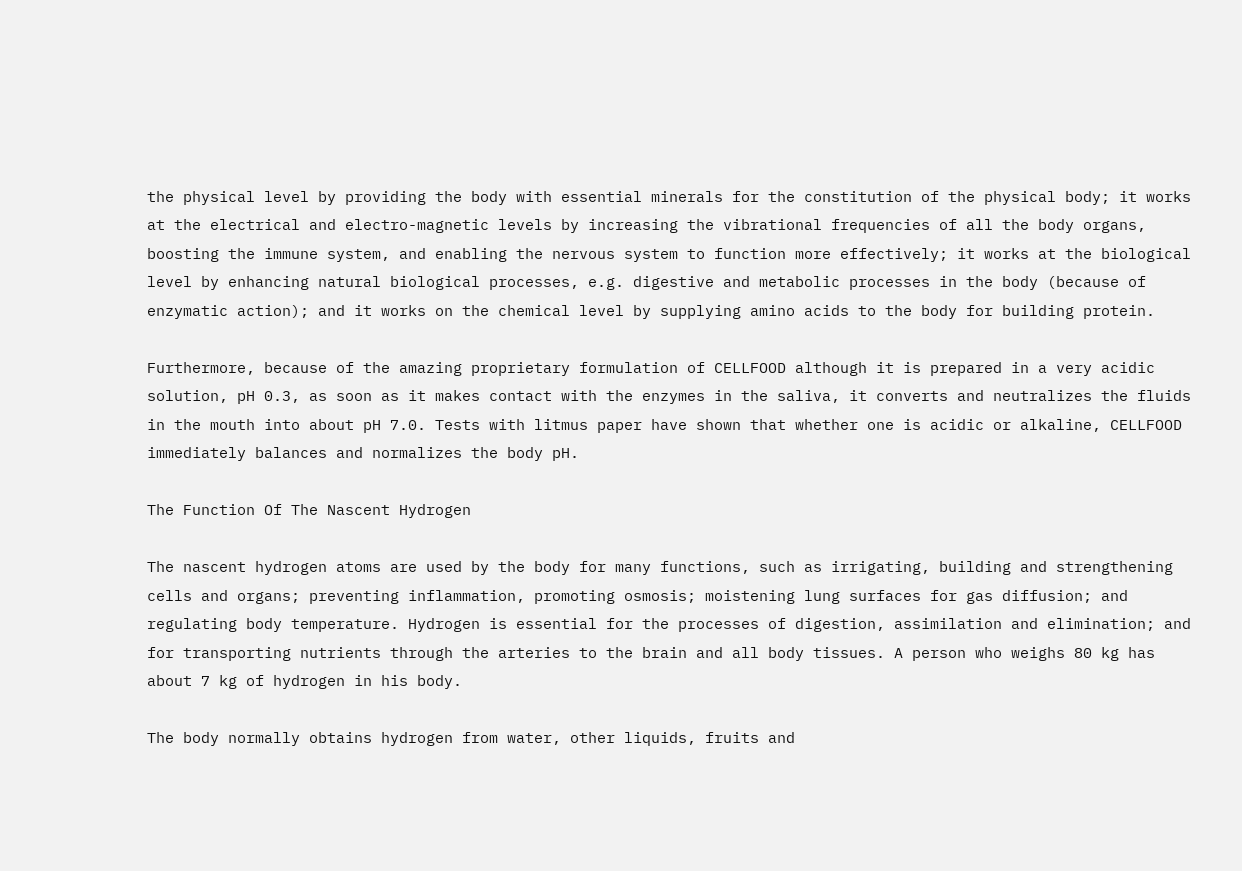the physical level by providing the body with essential minerals for the constitution of the physical body; it works at the electrical and electro-magnetic levels by increasing the vibrational frequencies of all the body organs, boosting the immune system, and enabling the nervous system to function more effectively; it works at the biological level by enhancing natural biological processes, e.g. digestive and metabolic processes in the body (because of enzymatic action); and it works on the chemical level by supplying amino acids to the body for building protein.

Furthermore, because of the amazing proprietary formulation of CELLFOOD although it is prepared in a very acidic solution, pH 0.3, as soon as it makes contact with the enzymes in the saliva, it converts and neutralizes the fluids in the mouth into about pH 7.0. Tests with litmus paper have shown that whether one is acidic or alkaline, CELLFOOD immediately balances and normalizes the body pH.

The Function Of The Nascent Hydrogen

The nascent hydrogen atoms are used by the body for many functions, such as irrigating, building and strengthening cells and organs; preventing inflammation, promoting osmosis; moistening lung surfaces for gas diffusion; and regulating body temperature. Hydrogen is essential for the processes of digestion, assimilation and elimination; and for transporting nutrients through the arteries to the brain and all body tissues. A person who weighs 80 kg has about 7 kg of hydrogen in his body.

The body normally obtains hydrogen from water, other liquids, fruits and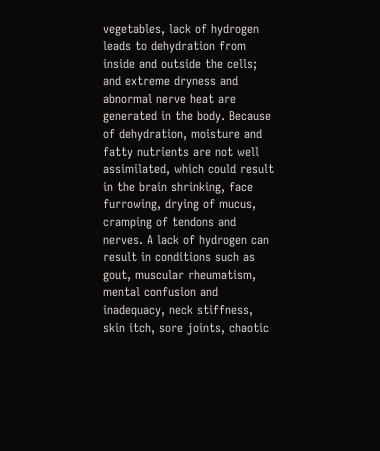vegetables, lack of hydrogen leads to dehydration from inside and outside the cells; and extreme dryness and abnormal nerve heat are generated in the body. Because of dehydration, moisture and fatty nutrients are not well assimilated, which could result in the brain shrinking, face furrowing, drying of mucus, cramping of tendons and nerves. A lack of hydrogen can result in conditions such as gout, muscular rheumatism, mental confusion and inadequacy, neck stiffness, skin itch, sore joints, chaotic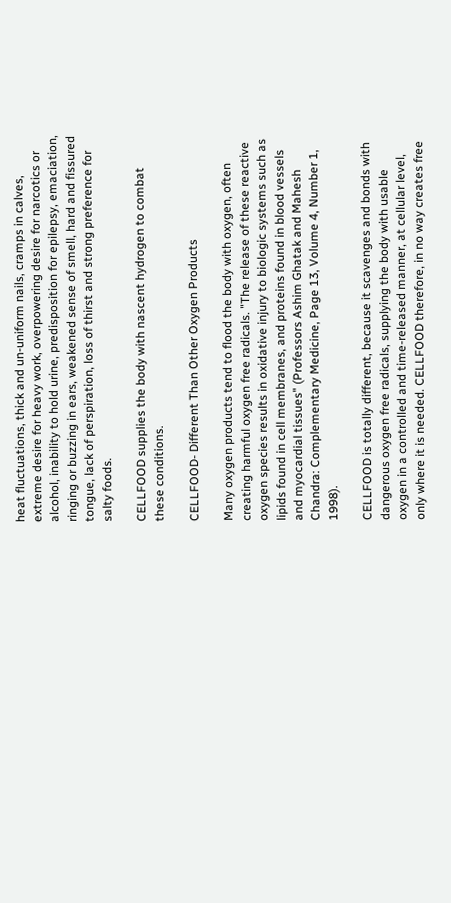heat fluctuations, thick and un-uniform nails, cramps in calves, extreme desire for heavy work, overpowering desire for narcotics or alcohol, inability to hold urine, predisposition for epilepsy, emaciation, ringing or buzzing in ears, weakened sense of smell, hard and fissured tongue, lack of perspiration, loss of thirst and strong preference for salty foods.

CELLFOOD supplies the body with nascent hydrogen to combat these conditions.

CELLFOOD- Different Than Other Oxygen Products

Many oxygen products tend to flood the body with oxygen, often creating harmful oxygen free radicals. "The release of these reactive oxygen species results in oxidative injury to biologic systems such as lipids found in cell membranes, and proteins found in blood vessels and myocardial tissues" (Professors Ashim Ghatak and Mahesh Chandra: Complementary Medicine, Page 13, Volume 4, Number 1, 1998).

CELLFOOD is totally different, because it scavenges and bonds with dangerous oxygen free radicals, supplying the body with usable oxygen in a controlled and time-released manner, at cellular level, only where it is needed. CELLFOOD therefore, in no way creates free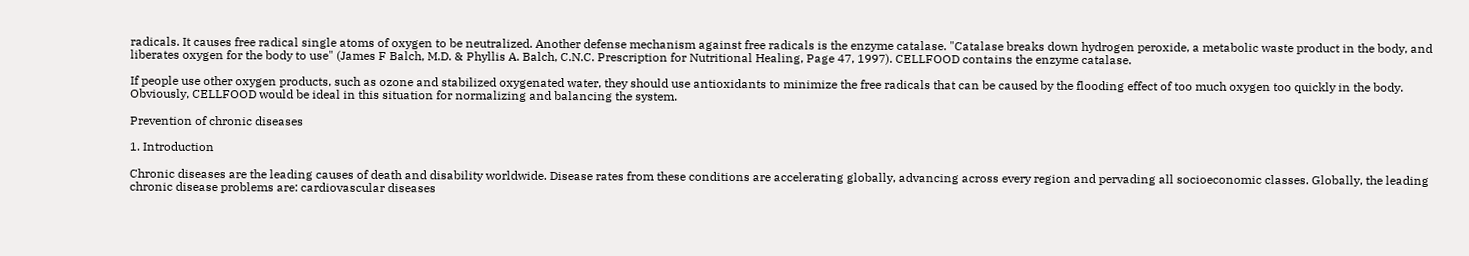radicals. It causes free radical single atoms of oxygen to be neutralized. Another defense mechanism against free radicals is the enzyme catalase. "Catalase breaks down hydrogen peroxide, a metabolic waste product in the body, and liberates oxygen for the body to use" (James F Balch, M.D. & Phyllis A. Balch, C.N.C. Prescription for Nutritional Healing, Page 47, 1997). CELLFOOD contains the enzyme catalase.

If people use other oxygen products, such as ozone and stabilized oxygenated water, they should use antioxidants to minimize the free radicals that can be caused by the flooding effect of too much oxygen too quickly in the body. Obviously, CELLFOOD would be ideal in this situation for normalizing and balancing the system.

Prevention of chronic diseases

1. Introduction

Chronic diseases are the leading causes of death and disability worldwide. Disease rates from these conditions are accelerating globally, advancing across every region and pervading all socioeconomic classes. Globally, the leading chronic disease problems are: cardiovascular diseases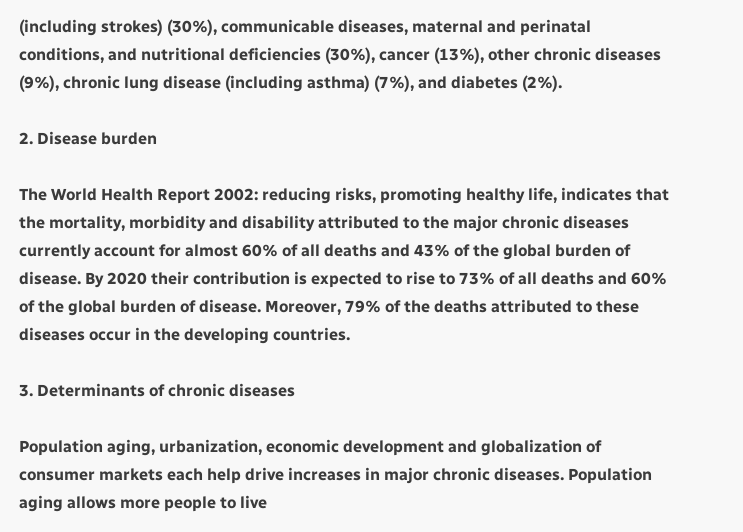(including strokes) (30%), communicable diseases, maternal and perinatal conditions, and nutritional deficiencies (30%), cancer (13%), other chronic diseases (9%), chronic lung disease (including asthma) (7%), and diabetes (2%).

2. Disease burden

The World Health Report 2002: reducing risks, promoting healthy life, indicates that the mortality, morbidity and disability attributed to the major chronic diseases currently account for almost 60% of all deaths and 43% of the global burden of disease. By 2020 their contribution is expected to rise to 73% of all deaths and 60% of the global burden of disease. Moreover, 79% of the deaths attributed to these diseases occur in the developing countries.

3. Determinants of chronic diseases

Population aging, urbanization, economic development and globalization of consumer markets each help drive increases in major chronic diseases. Population aging allows more people to live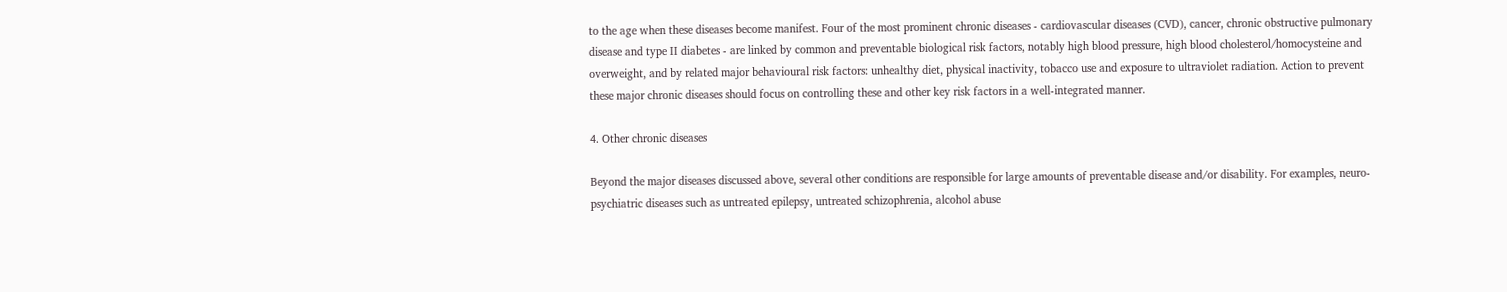to the age when these diseases become manifest. Four of the most prominent chronic diseases - cardiovascular diseases (CVD), cancer, chronic obstructive pulmonary disease and type II diabetes - are linked by common and preventable biological risk factors, notably high blood pressure, high blood cholesterol/homocysteine and overweight, and by related major behavioural risk factors: unhealthy diet, physical inactivity, tobacco use and exposure to ultraviolet radiation. Action to prevent these major chronic diseases should focus on controlling these and other key risk factors in a well-integrated manner.

4. Other chronic diseases

Beyond the major diseases discussed above, several other conditions are responsible for large amounts of preventable disease and/or disability. For examples, neuro-psychiatric diseases such as untreated epilepsy, untreated schizophrenia, alcohol abuse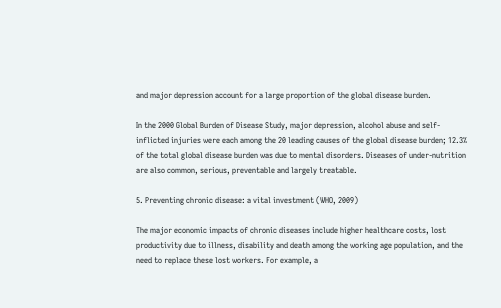and major depression account for a large proportion of the global disease burden.

In the 2000 Global Burden of Disease Study, major depression, alcohol abuse and self-inflicted injuries were each among the 20 leading causes of the global disease burden; 12.3% of the total global disease burden was due to mental disorders. Diseases of under-nutrition are also common, serious, preventable and largely treatable.

5. Preventing chronic disease: a vital investment (WHO, 2009)

The major economic impacts of chronic diseases include higher healthcare costs, lost productivity due to illness, disability and death among the working age population, and the need to replace these lost workers. For example, a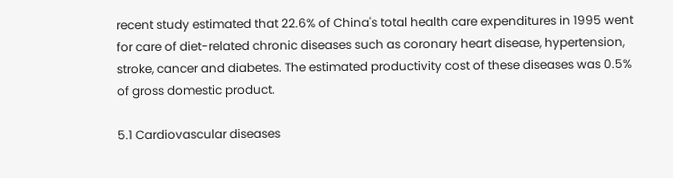recent study estimated that 22.6% of China's total health care expenditures in 1995 went for care of diet-related chronic diseases such as coronary heart disease, hypertension, stroke, cancer and diabetes. The estimated productivity cost of these diseases was 0.5% of gross domestic product.

5.1 Cardiovascular diseases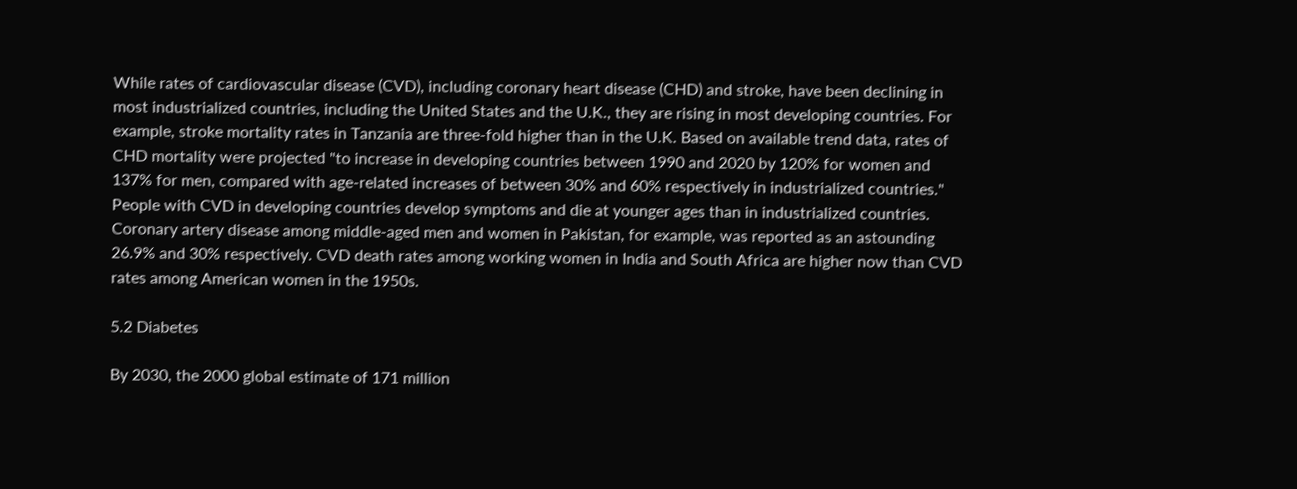While rates of cardiovascular disease (CVD), including coronary heart disease (CHD) and stroke, have been declining in most industrialized countries, including the United States and the U.K., they are rising in most developing countries. For example, stroke mortality rates in Tanzania are three-fold higher than in the U.K. Based on available trend data, rates of CHD mortality were projected "to increase in developing countries between 1990 and 2020 by 120% for women and 137% for men, compared with age-related increases of between 30% and 60% respectively in industrialized countries." People with CVD in developing countries develop symptoms and die at younger ages than in industrialized countries. Coronary artery disease among middle-aged men and women in Pakistan, for example, was reported as an astounding 26.9% and 30% respectively. CVD death rates among working women in India and South Africa are higher now than CVD rates among American women in the 1950s.

5.2 Diabetes

By 2030, the 2000 global estimate of 171 million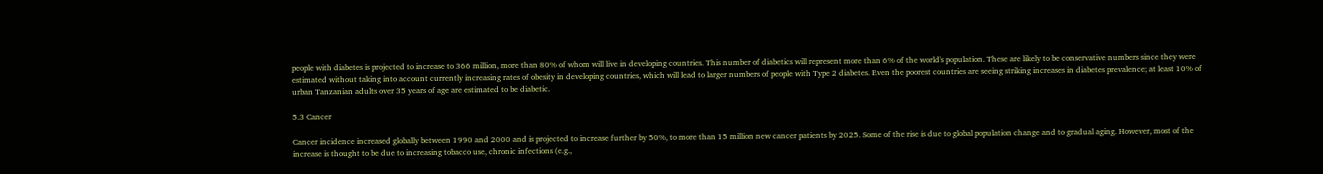people with diabetes is projected to increase to 366 million, more than 80% of whom will live in developing countries. This number of diabetics will represent more than 6% of the world's population. These are likely to be conservative numbers since they were estimated without taking into account currently increasing rates of obesity in developing countries, which will lead to larger numbers of people with Type 2 diabetes. Even the poorest countries are seeing striking increases in diabetes prevalence; at least 10% of urban Tanzanian adults over 35 years of age are estimated to be diabetic.

5.3 Cancer

Cancer incidence increased globally between 1990 and 2000 and is projected to increase further by 50%, to more than 15 million new cancer patients by 2025. Some of the rise is due to global population change and to gradual aging. However, most of the increase is thought to be due to increasing tobacco use, chronic infections (e.g.,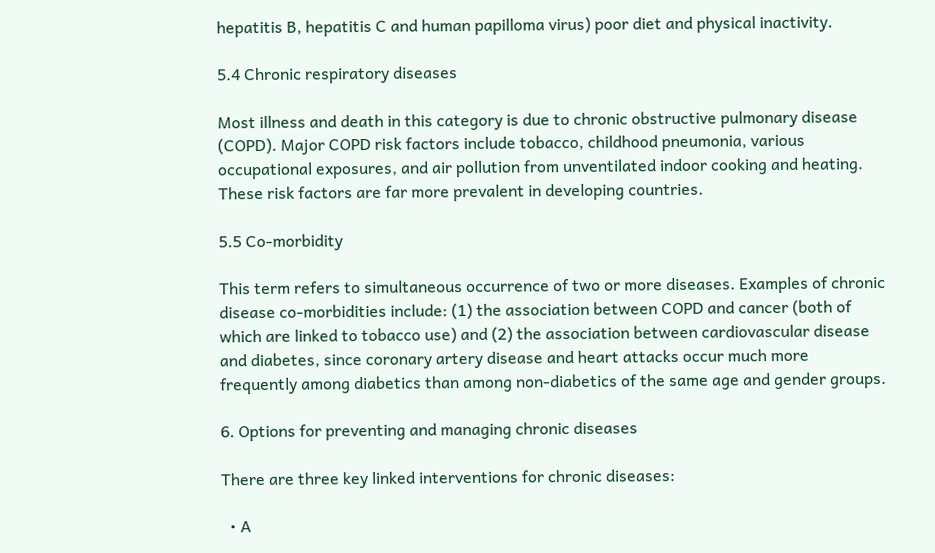hepatitis B, hepatitis C and human papilloma virus) poor diet and physical inactivity.

5.4 Chronic respiratory diseases

Most illness and death in this category is due to chronic obstructive pulmonary disease (COPD). Major COPD risk factors include tobacco, childhood pneumonia, various occupational exposures, and air pollution from unventilated indoor cooking and heating. These risk factors are far more prevalent in developing countries.

5.5 Co-morbidity

This term refers to simultaneous occurrence of two or more diseases. Examples of chronic disease co-morbidities include: (1) the association between COPD and cancer (both of which are linked to tobacco use) and (2) the association between cardiovascular disease and diabetes, since coronary artery disease and heart attacks occur much more frequently among diabetics than among non-diabetics of the same age and gender groups.

6. Options for preventing and managing chronic diseases

There are three key linked interventions for chronic diseases:

  • A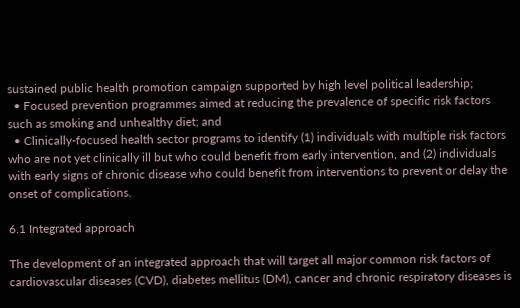sustained public health promotion campaign supported by high level political leadership;
  • Focused prevention programmes aimed at reducing the prevalence of specific risk factors such as smoking and unhealthy diet; and
  • Clinically-focused health sector programs to identify (1) individuals with multiple risk factors who are not yet clinically ill but who could benefit from early intervention, and (2) individuals with early signs of chronic disease who could benefit from interventions to prevent or delay the onset of complications.

6.1 Integrated approach

The development of an integrated approach that will target all major common risk factors of cardiovascular diseases (CVD), diabetes mellitus (DM), cancer and chronic respiratory diseases is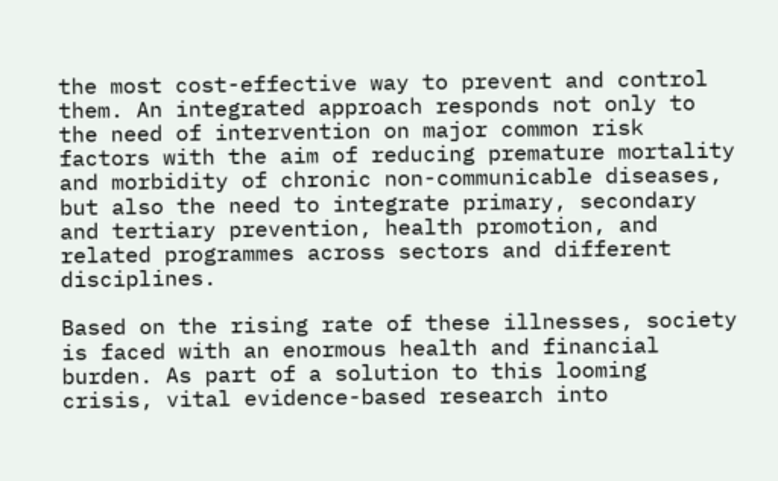the most cost-effective way to prevent and control them. An integrated approach responds not only to the need of intervention on major common risk factors with the aim of reducing premature mortality and morbidity of chronic non-communicable diseases, but also the need to integrate primary, secondary and tertiary prevention, health promotion, and related programmes across sectors and different disciplines.

Based on the rising rate of these illnesses, society is faced with an enormous health and financial burden. As part of a solution to this looming crisis, vital evidence-based research into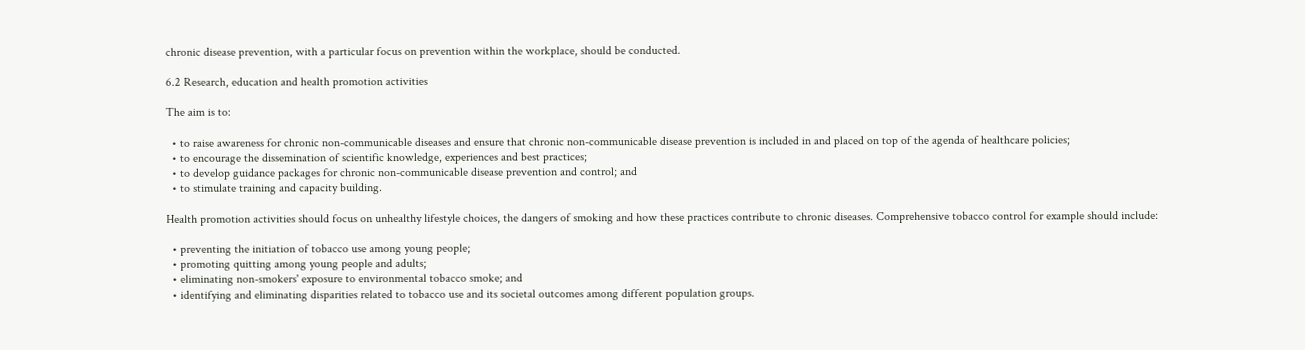chronic disease prevention, with a particular focus on prevention within the workplace, should be conducted.

6.2 Research, education and health promotion activities

The aim is to:

  • to raise awareness for chronic non-communicable diseases and ensure that chronic non-communicable disease prevention is included in and placed on top of the agenda of healthcare policies;
  • to encourage the dissemination of scientific knowledge, experiences and best practices;
  • to develop guidance packages for chronic non-communicable disease prevention and control; and
  • to stimulate training and capacity building.

Health promotion activities should focus on unhealthy lifestyle choices, the dangers of smoking and how these practices contribute to chronic diseases. Comprehensive tobacco control for example should include:

  • preventing the initiation of tobacco use among young people;
  • promoting quitting among young people and adults;
  • eliminating non-smokers' exposure to environmental tobacco smoke; and
  • identifying and eliminating disparities related to tobacco use and its societal outcomes among different population groups.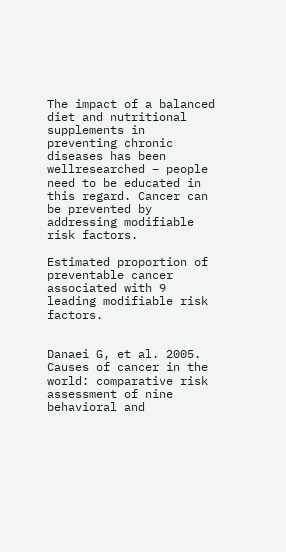The impact of a balanced diet and nutritional supplements in preventing chronic diseases has been wellresearched – people need to be educated in this regard. Cancer can be prevented by addressing modifiable risk factors.

Estimated proportion of preventable cancer associated with 9 leading modifiable risk factors.


Danaei G, et al. 2005. Causes of cancer in the world: comparative risk assessment of nine behavioral and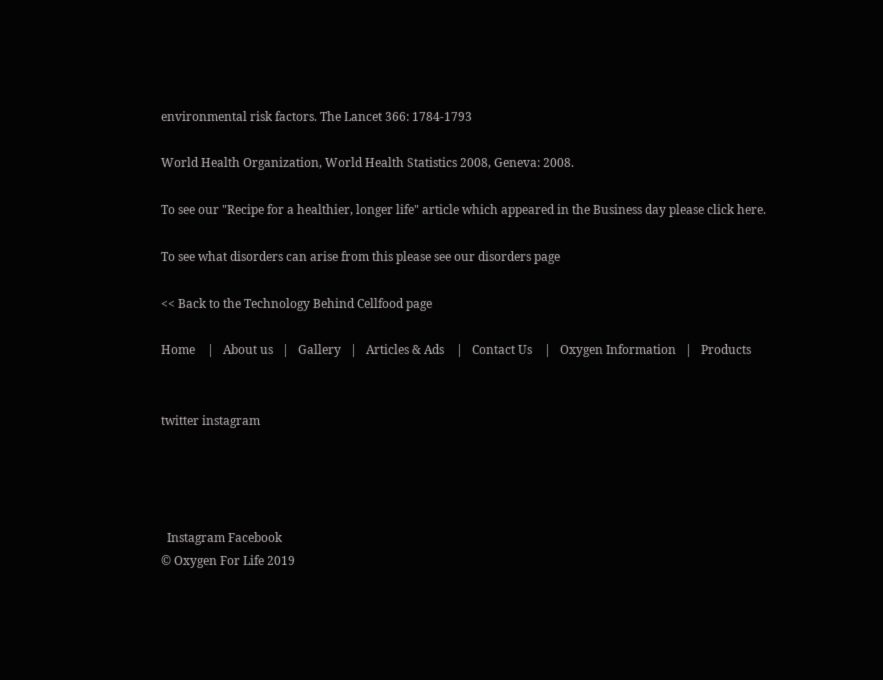environmental risk factors. The Lancet 366: 1784-1793

World Health Organization, World Health Statistics 2008, Geneva: 2008.

To see our "Recipe for a healthier, longer life" article which appeared in the Business day please click here.

To see what disorders can arise from this please see our disorders page

<< Back to the Technology Behind Cellfood page

Home    |   About us   |   Gallery   |   Articles & Ads    |   Contact Us    |   Oxygen Information   |   Products


twitter instagram




  Instagram Facebook
© Oxygen For Life 2019